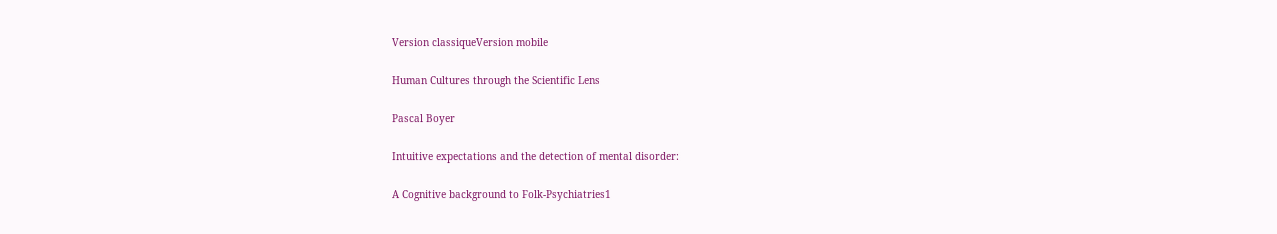Version classiqueVersion mobile

Human Cultures through the Scientific Lens

Pascal Boyer

Intuitive expectations and the detection of mental disorder:

A Cognitive background to Folk-Psychiatries1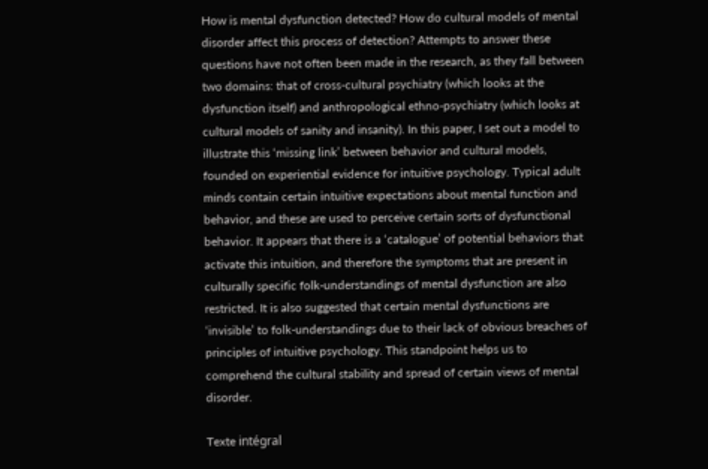How is mental dysfunction detected? How do cultural models of mental disorder affect this process of detection? Attempts to answer these questions have not often been made in the research, as they fall between two domains: that of cross-cultural psychiatry (which looks at the dysfunction itself) and anthropological ethno-psychiatry (which looks at cultural models of sanity and insanity). In this paper, I set out a model to illustrate this ‘missing link’ between behavior and cultural models, founded on experiential evidence for intuitive psychology. Typical adult minds contain certain intuitive expectations about mental function and behavior, and these are used to perceive certain sorts of dysfunctional behavior. It appears that there is a ‘catalogue’ of potential behaviors that activate this intuition, and therefore the symptoms that are present in culturally specific folk-understandings of mental dysfunction are also restricted. It is also suggested that certain mental dysfunctions are ‘invisible’ to folk-understandings due to their lack of obvious breaches of principles of intuitive psychology. This standpoint helps us to comprehend the cultural stability and spread of certain views of mental disorder.

Texte intégral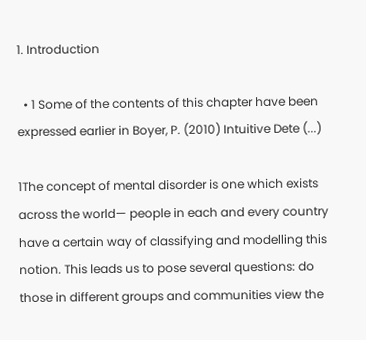1. Introduction

  • 1 Some of the contents of this chapter have been expressed earlier in Boyer, P. (2010) Intuitive Dete (...)

1The concept of mental disorder is one which exists across the world— people in each and every country have a certain way of classifying and modelling this notion. This leads us to pose several questions: do those in different groups and communities view the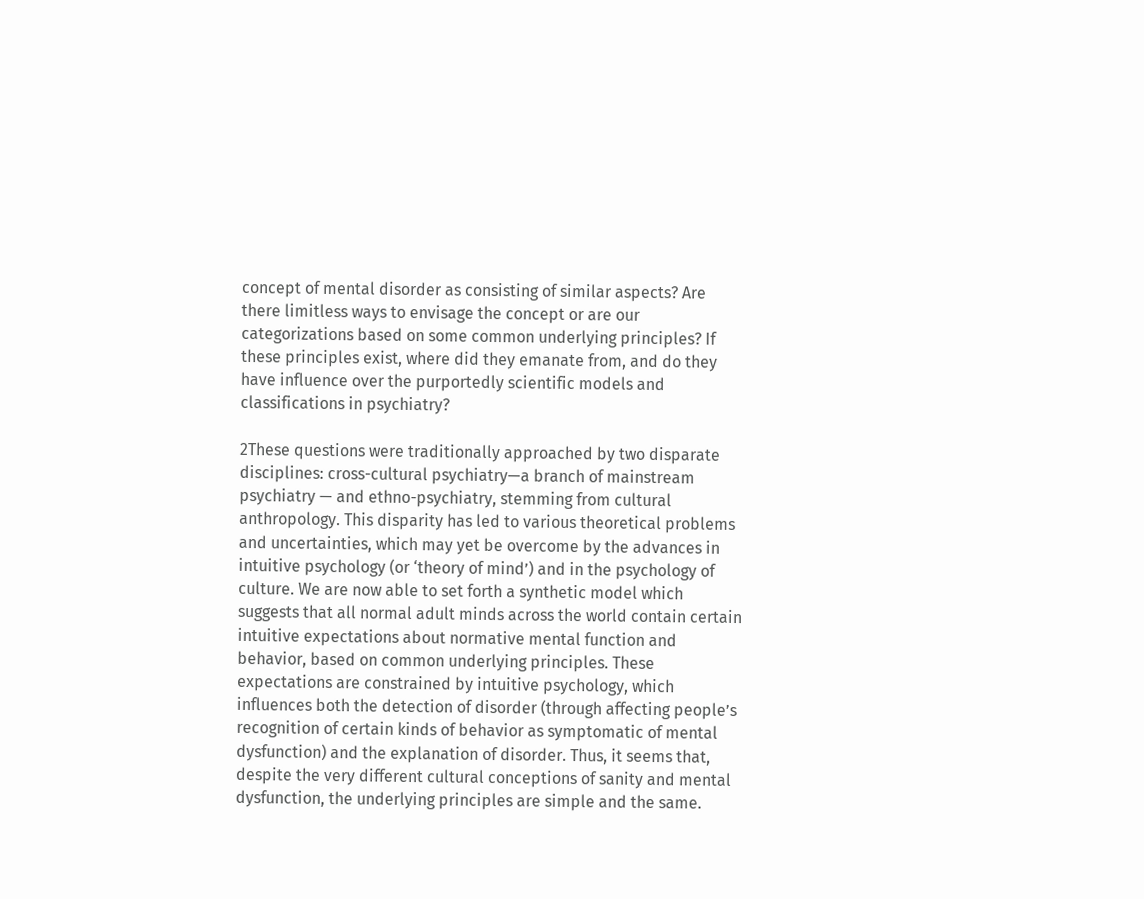concept of mental disorder as consisting of similar aspects? Are there limitless ways to envisage the concept or are our categorizations based on some common underlying principles? If these principles exist, where did they emanate from, and do they have influence over the purportedly scientific models and classifications in psychiatry?

2These questions were traditionally approached by two disparate disciplines: cross-cultural psychiatry—a branch of mainstream psychiatry — and ethno-psychiatry, stemming from cultural anthropology. This disparity has led to various theoretical problems and uncertainties, which may yet be overcome by the advances in intuitive psychology (or ‘theory of mind’) and in the psychology of culture. We are now able to set forth a synthetic model which suggests that all normal adult minds across the world contain certain intuitive expectations about normative mental function and behavior, based on common underlying principles. These expectations are constrained by intuitive psychology, which influences both the detection of disorder (through affecting people’s recognition of certain kinds of behavior as symptomatic of mental dysfunction) and the explanation of disorder. Thus, it seems that, despite the very different cultural conceptions of sanity and mental dysfunction, the underlying principles are simple and the same.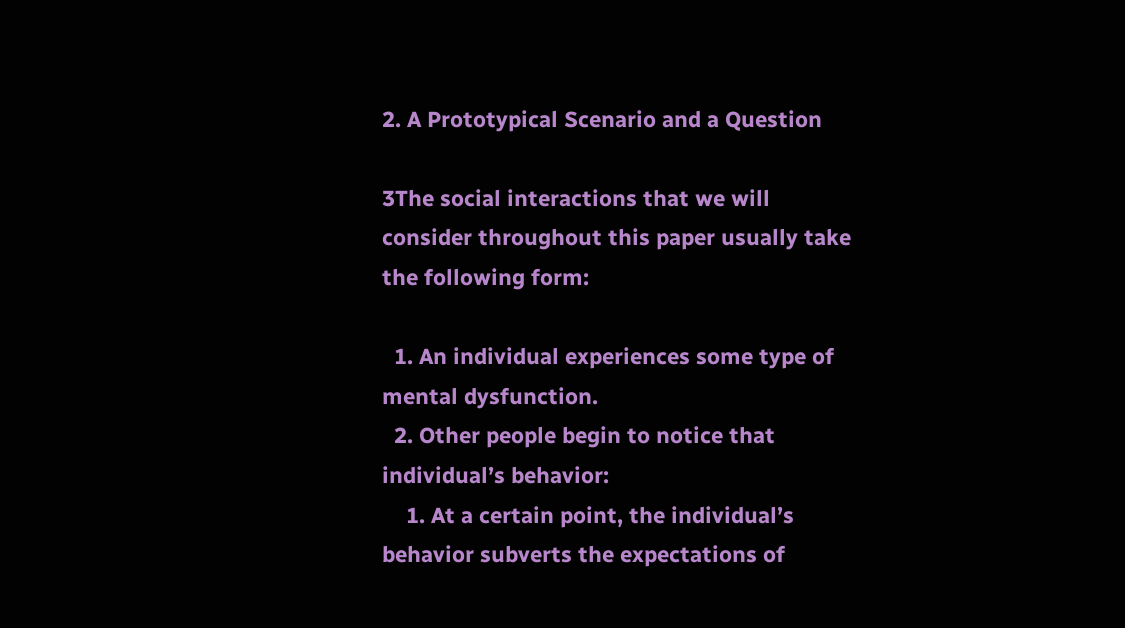2. A Prototypical Scenario and a Question

3The social interactions that we will consider throughout this paper usually take the following form:

  1. An individual experiences some type of mental dysfunction.
  2. Other people begin to notice that individual’s behavior:
    1. At a certain point, the individual’s behavior subverts the expectations of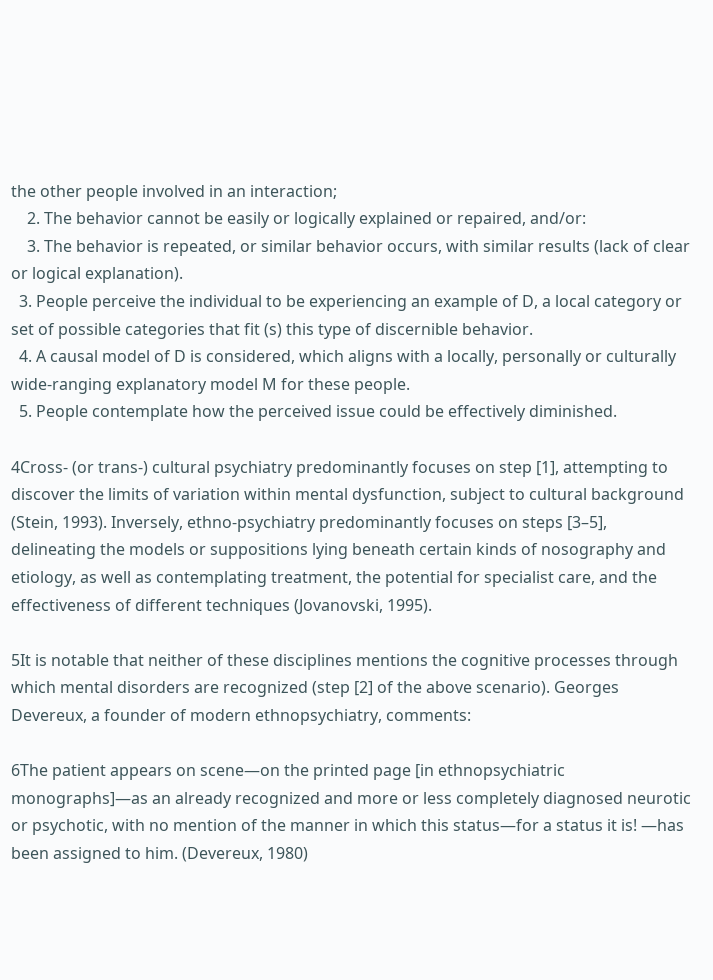the other people involved in an interaction;
    2. The behavior cannot be easily or logically explained or repaired, and/or:
    3. The behavior is repeated, or similar behavior occurs, with similar results (lack of clear or logical explanation).
  3. People perceive the individual to be experiencing an example of D, a local category or set of possible categories that fit (s) this type of discernible behavior.
  4. A causal model of D is considered, which aligns with a locally, personally or culturally wide-ranging explanatory model M for these people.
  5. People contemplate how the perceived issue could be effectively diminished.

4Cross- (or trans-) cultural psychiatry predominantly focuses on step [1], attempting to discover the limits of variation within mental dysfunction, subject to cultural background (Stein, 1993). Inversely, ethno-psychiatry predominantly focuses on steps [3–5], delineating the models or suppositions lying beneath certain kinds of nosography and etiology, as well as contemplating treatment, the potential for specialist care, and the effectiveness of different techniques (Jovanovski, 1995).

5It is notable that neither of these disciplines mentions the cognitive processes through which mental disorders are recognized (step [2] of the above scenario). Georges Devereux, a founder of modern ethnopsychiatry, comments:

6The patient appears on scene—on the printed page [in ethnopsychiatric monographs]—as an already recognized and more or less completely diagnosed neurotic or psychotic, with no mention of the manner in which this status—for a status it is! —has been assigned to him. (Devereux, 1980)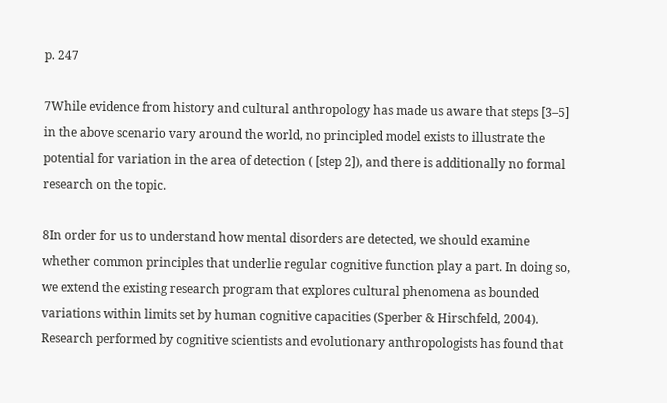p. 247

7While evidence from history and cultural anthropology has made us aware that steps [3–5] in the above scenario vary around the world, no principled model exists to illustrate the potential for variation in the area of detection ( [step 2]), and there is additionally no formal research on the topic.

8In order for us to understand how mental disorders are detected, we should examine whether common principles that underlie regular cognitive function play a part. In doing so, we extend the existing research program that explores cultural phenomena as bounded variations within limits set by human cognitive capacities (Sperber & Hirschfeld, 2004). Research performed by cognitive scientists and evolutionary anthropologists has found that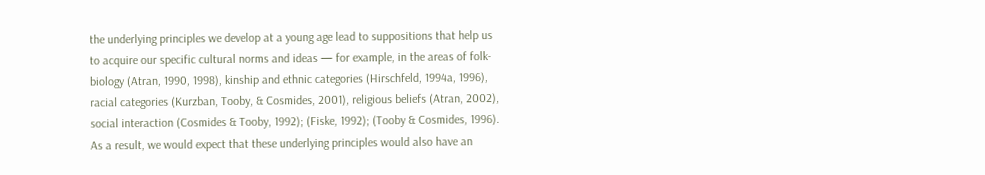the underlying principles we develop at a young age lead to suppositions that help us to acquire our specific cultural norms and ideas — for example, in the areas of folk-biology (Atran, 1990, 1998), kinship and ethnic categories (Hirschfeld, 1994a, 1996), racial categories (Kurzban, Tooby, & Cosmides, 2001), religious beliefs (Atran, 2002), social interaction (Cosmides & Tooby, 1992); (Fiske, 1992); (Tooby & Cosmides, 1996). As a result, we would expect that these underlying principles would also have an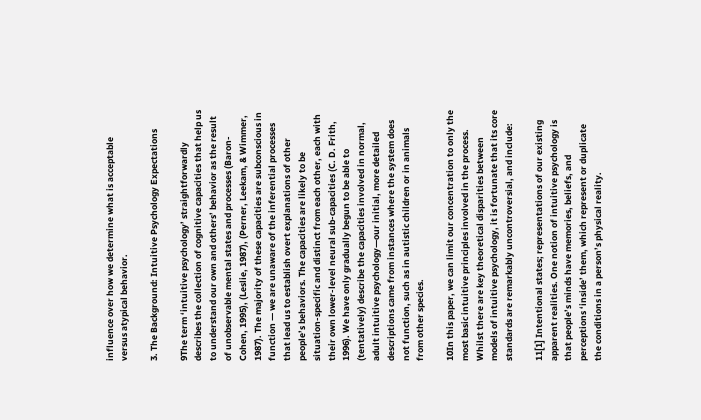influence over how we determine what is acceptable versus atypical behavior.

3. The Background: Intuitive Psychology Expectations

9The term ‘intuitive psychology’ straightforwardly describes the collection of cognitive capacities that help us to understand our own and others’ behavior as the result of unobservable mental states and processes (Baron-Cohen, 1995), (Leslie, 1987), (Perner, Leekam, & Wimmer, 1987). The majority of these capacities are subconscious in function — we are unaware of the inferential processes that lead us to establish overt explanations of other people’s behaviors. The capacities are likely to be situation-specific and distinct from each other, each with their own lower-level neural sub-capacities (C. D. Frith, 1996). We have only gradually begun to be able to (tentatively) describe the capacities involved in normal, adult intuitive psychology—our initial, more detailed descriptions came from instances where the system does not function, such as in autistic children or in animals from other species.

10In this paper, we can limit our concentration to only the most basic intuitive principles involved in the process. Whilst there are key theoretical disparities between models of intuitive psychology, it is fortunate that its core standards are remarkably uncontroversial, and include:

11[1] Intentional states; representations of our existing apparent realities. One notion of intuitive psychology is that people’s minds have memories, beliefs, and perceptions ‘inside’ them, which represent or duplicate the conditions in a person’s physical reality.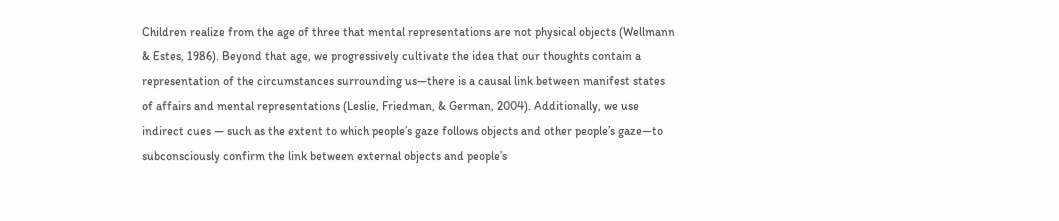Children realize from the age of three that mental representations are not physical objects (Wellmann & Estes, 1986). Beyond that age, we progressively cultivate the idea that our thoughts contain a representation of the circumstances surrounding us—there is a causal link between manifest states of affairs and mental representations (Leslie, Friedman, & German, 2004). Additionally, we use indirect cues — such as the extent to which people’s gaze follows objects and other people’s gaze—to subconsciously confirm the link between external objects and people’s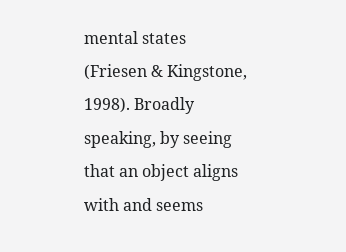mental states (Friesen & Kingstone, 1998). Broadly speaking, by seeing that an object aligns with and seems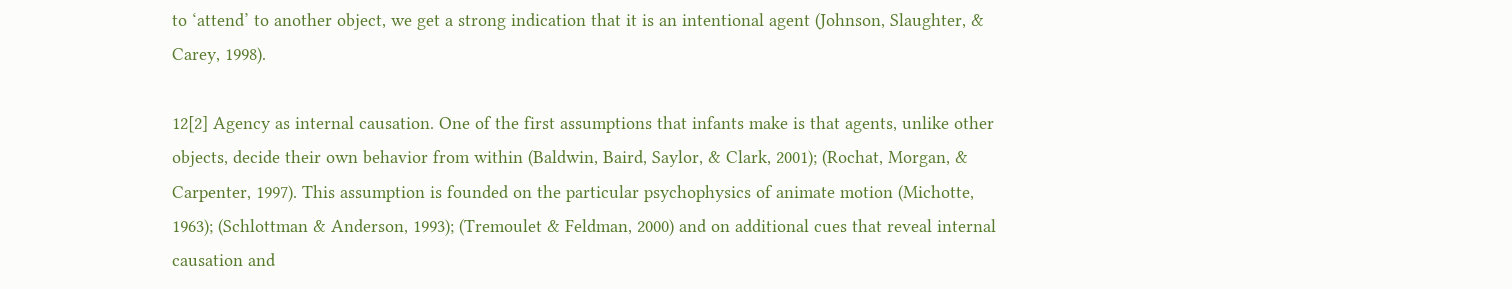to ‘attend’ to another object, we get a strong indication that it is an intentional agent (Johnson, Slaughter, & Carey, 1998).

12[2] Agency as internal causation. One of the first assumptions that infants make is that agents, unlike other objects, decide their own behavior from within (Baldwin, Baird, Saylor, & Clark, 2001); (Rochat, Morgan, & Carpenter, 1997). This assumption is founded on the particular psychophysics of animate motion (Michotte, 1963); (Schlottman & Anderson, 1993); (Tremoulet & Feldman, 2000) and on additional cues that reveal internal causation and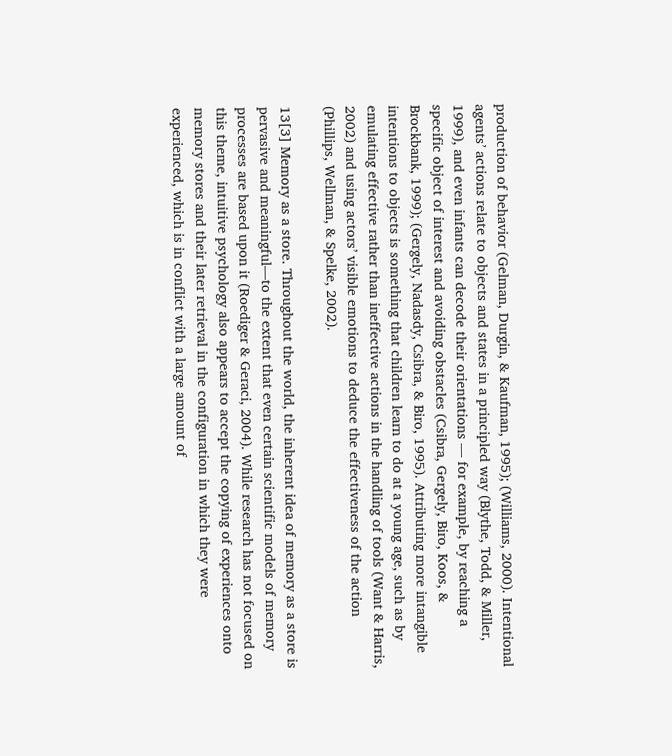production of behavior (Gelman, Durgin, & Kaufman, 1995); (Williams, 2000). Intentional agents’ actions relate to objects and states in a principled way (Blythe, Todd, & Miller, 1999), and even infants can decode their orientations — for example, by reaching a specific object of interest and avoiding obstacles (Csibra, Gergely, Biro, Koos, & Brockbank, 1999); (Gergely, Nadasdy, Csibra, & Biro, 1995). Attributing more intangible intentions to objects is something that children learn to do at a young age, such as by emulating effective rather than ineffective actions in the handling of tools (Want & Harris, 2002) and using actors’ visible emotions to deduce the effectiveness of the action (Phillips, Wellman, & Spelke, 2002).

13[3] Memory as a store. Throughout the world, the inherent idea of memory as a store is pervasive and meaningful—to the extent that even certain scientific models of memory processes are based upon it (Roediger & Geraci, 2004). While research has not focused on this theme, intuitive psychology also appears to accept the copying of experiences onto memory stores and their later retrieval in the configuration in which they were experienced, which is in conflict with a large amount of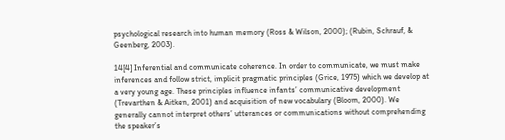psychological research into human memory (Ross & Wilson, 2000); (Rubin, Schrauf, & Geenberg, 2003).

14[4] Inferential and communicate coherence. In order to communicate, we must make inferences and follow strict, implicit pragmatic principles (Grice, 1975) which we develop at a very young age. These principles influence infants’ communicative development (Trevarthen & Aitken, 2001) and acquisition of new vocabulary (Bloom, 2000). We generally cannot interpret others’ utterances or communications without comprehending the speaker’s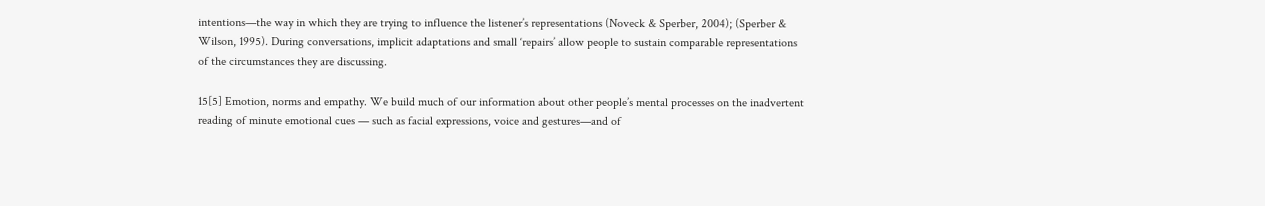intentions—the way in which they are trying to influence the listener’s representations (Noveck & Sperber, 2004); (Sperber & Wilson, 1995). During conversations, implicit adaptations and small ‘repairs’ allow people to sustain comparable representations of the circumstances they are discussing.

15[5] Emotion, norms and empathy. We build much of our information about other people’s mental processes on the inadvertent reading of minute emotional cues — such as facial expressions, voice and gestures—and of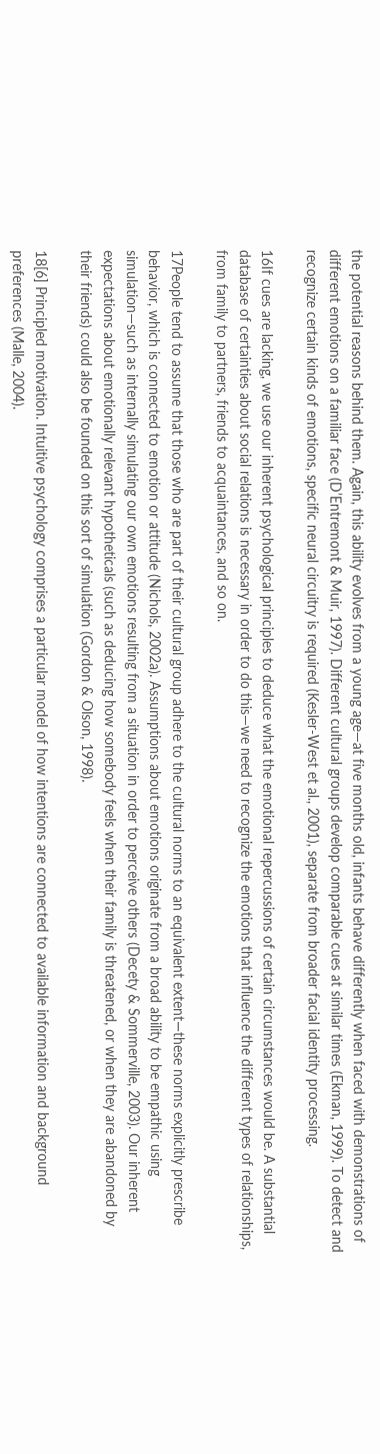the potential reasons behind them. Again, this ability evolves from a young age—at five months old, infants behave differently when faced with demonstrations of different emotions on a familiar face (D’Entremont & Muir, 1997). Different cultural groups develop comparable cues at similar times (Ekman, 1999). To detect and recognize certain kinds of emotions, specific neural circuitry is required (Kesler-West et al., 2001), separate from broader facial identity processing.

16If cues are lacking, we use our inherent psychological principles to deduce what the emotional repercussions of certain circumstances would be. A substantial database of certainties about social relations is necessary in order to do this—we need to recognize the emotions that influence the different types of relationships, from family to partners, friends to acquaintances, and so on.

17People tend to assume that those who are part of their cultural group adhere to the cultural norms to an equivalent extent—these norms explicitly prescribe behavior, which is connected to emotion or attitude (Nichols, 2002a). Assumptions about emotions originate from a broad ability to be empathic using simulation—such as internally simulating our own emotions resulting from a situation in order to perceive others (Decety & Sommerville, 2003). Our inherent expectations about emotionally relevant hypotheticals (such as deducing how somebody feels when their family is threatened, or when they are abandoned by their friends) could also be founded on this sort of simulation (Gordon & Olson, 1998).

18[6] Principled motivation. Intuitive psychology comprises a particular model of how intentions are connected to available information and background preferences (Malle, 2004).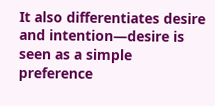It also differentiates desire and intention—desire is seen as a simple preference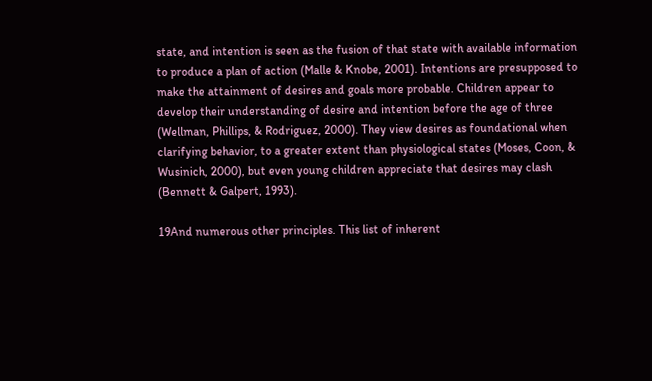state, and intention is seen as the fusion of that state with available information to produce a plan of action (Malle & Knobe, 2001). Intentions are presupposed to make the attainment of desires and goals more probable. Children appear to develop their understanding of desire and intention before the age of three (Wellman, Phillips, & Rodriguez, 2000). They view desires as foundational when clarifying behavior, to a greater extent than physiological states (Moses, Coon, & Wusinich, 2000), but even young children appreciate that desires may clash (Bennett & Galpert, 1993).

19And numerous other principles. This list of inherent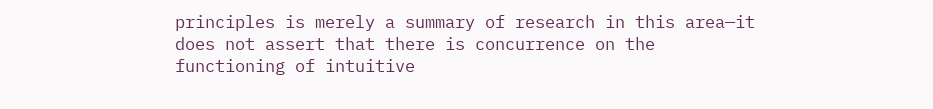principles is merely a summary of research in this area—it does not assert that there is concurrence on the functioning of intuitive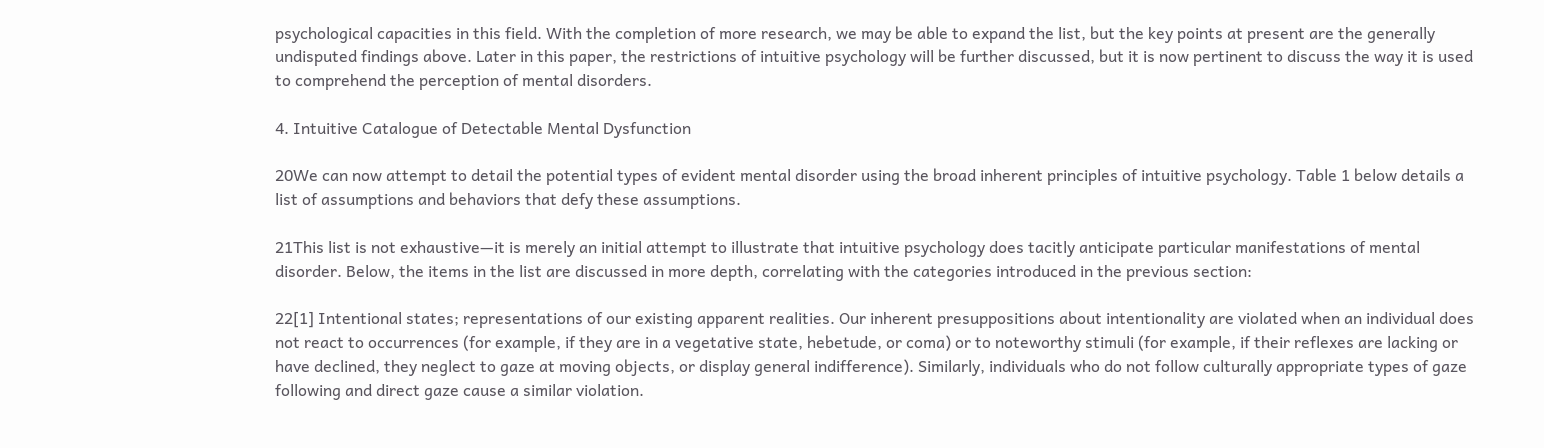psychological capacities in this field. With the completion of more research, we may be able to expand the list, but the key points at present are the generally undisputed findings above. Later in this paper, the restrictions of intuitive psychology will be further discussed, but it is now pertinent to discuss the way it is used to comprehend the perception of mental disorders.

4. Intuitive Catalogue of Detectable Mental Dysfunction

20We can now attempt to detail the potential types of evident mental disorder using the broad inherent principles of intuitive psychology. Table 1 below details a list of assumptions and behaviors that defy these assumptions.

21This list is not exhaustive—it is merely an initial attempt to illustrate that intuitive psychology does tacitly anticipate particular manifestations of mental disorder. Below, the items in the list are discussed in more depth, correlating with the categories introduced in the previous section:

22[1] Intentional states; representations of our existing apparent realities. Our inherent presuppositions about intentionality are violated when an individual does not react to occurrences (for example, if they are in a vegetative state, hebetude, or coma) or to noteworthy stimuli (for example, if their reflexes are lacking or have declined, they neglect to gaze at moving objects, or display general indifference). Similarly, individuals who do not follow culturally appropriate types of gaze following and direct gaze cause a similar violation.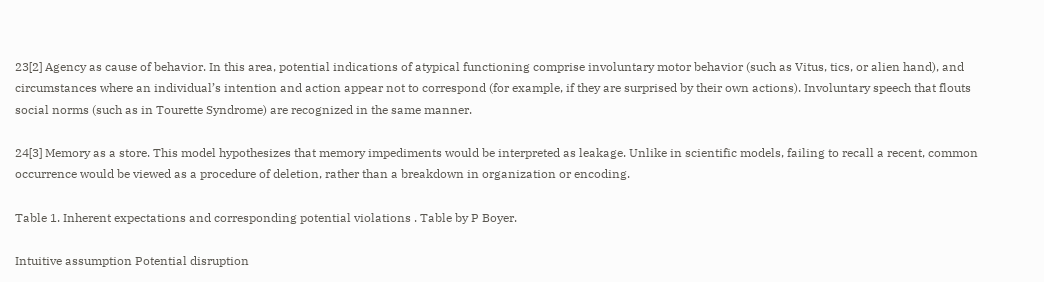23[2] Agency as cause of behavior. In this area, potential indications of atypical functioning comprise involuntary motor behavior (such as Vitus, tics, or alien hand), and circumstances where an individual’s intention and action appear not to correspond (for example, if they are surprised by their own actions). Involuntary speech that flouts social norms (such as in Tourette Syndrome) are recognized in the same manner.

24[3] Memory as a store. This model hypothesizes that memory impediments would be interpreted as leakage. Unlike in scientific models, failing to recall a recent, common occurrence would be viewed as a procedure of deletion, rather than a breakdown in organization or encoding.

Table 1. Inherent expectations and corresponding potential violations . Table by P Boyer.

Intuitive assumption Potential disruption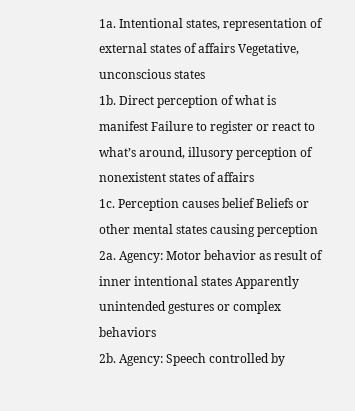1a. Intentional states, representation of external states of affairs Vegetative, unconscious states
1b. Direct perception of what is manifest Failure to register or react to what’s around, illusory perception of nonexistent states of affairs
1c. Perception causes belief Beliefs or other mental states causing perception
2a. Agency: Motor behavior as result of inner intentional states Apparently unintended gestures or complex behaviors
2b. Agency: Speech controlled by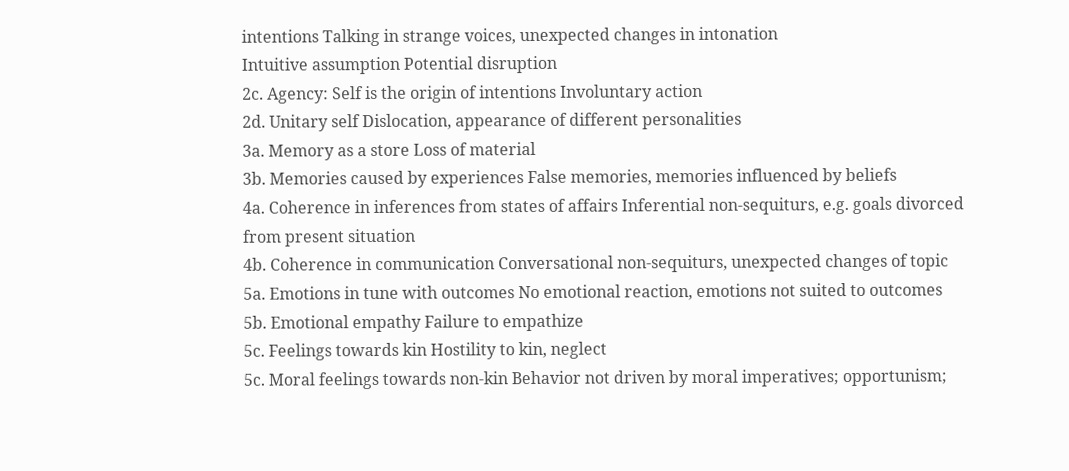intentions Talking in strange voices, unexpected changes in intonation
Intuitive assumption Potential disruption
2c. Agency: Self is the origin of intentions Involuntary action
2d. Unitary self Dislocation, appearance of different personalities
3a. Memory as a store Loss of material
3b. Memories caused by experiences False memories, memories influenced by beliefs
4a. Coherence in inferences from states of affairs Inferential non-sequiturs, e.g. goals divorced from present situation
4b. Coherence in communication Conversational non-sequiturs, unexpected changes of topic
5a. Emotions in tune with outcomes No emotional reaction, emotions not suited to outcomes
5b. Emotional empathy Failure to empathize
5c. Feelings towards kin Hostility to kin, neglect
5c. Moral feelings towards non-kin Behavior not driven by moral imperatives; opportunism;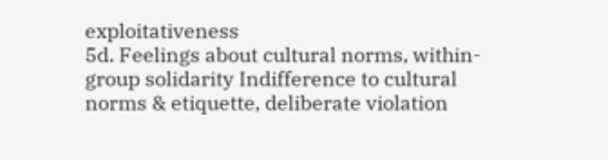exploitativeness
5d. Feelings about cultural norms, within-group solidarity Indifference to cultural norms & etiquette, deliberate violation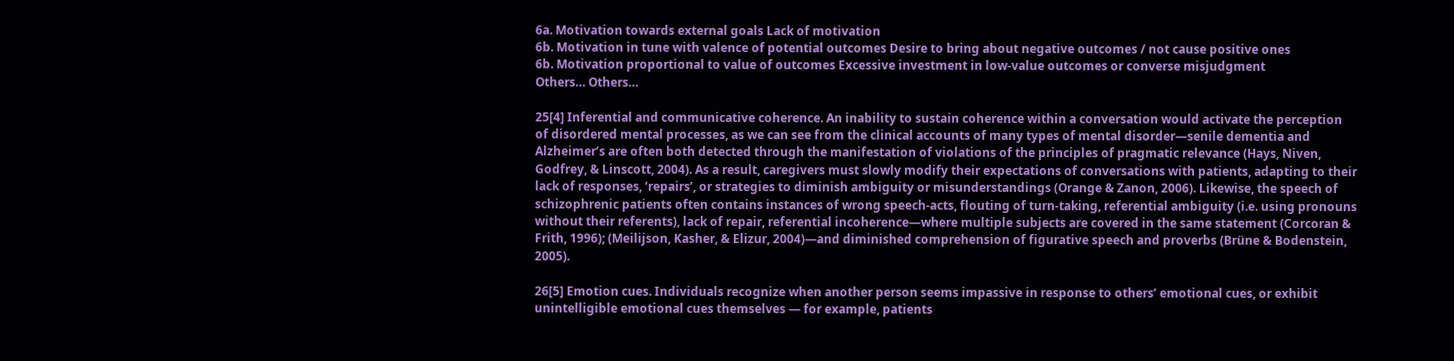6a. Motivation towards external goals Lack of motivation
6b. Motivation in tune with valence of potential outcomes Desire to bring about negative outcomes / not cause positive ones
6b. Motivation proportional to value of outcomes Excessive investment in low-value outcomes or converse misjudgment
Others… Others…

25[4] Inferential and communicative coherence. An inability to sustain coherence within a conversation would activate the perception of disordered mental processes, as we can see from the clinical accounts of many types of mental disorder—senile dementia and Alzheimer’s are often both detected through the manifestation of violations of the principles of pragmatic relevance (Hays, Niven, Godfrey, & Linscott, 2004). As a result, caregivers must slowly modify their expectations of conversations with patients, adapting to their lack of responses, ‘repairs’, or strategies to diminish ambiguity or misunderstandings (Orange & Zanon, 2006). Likewise, the speech of schizophrenic patients often contains instances of wrong speech-acts, flouting of turn-taking, referential ambiguity (i.e. using pronouns without their referents), lack of repair, referential incoherence—where multiple subjects are covered in the same statement (Corcoran & Frith, 1996); (Meilijson, Kasher, & Elizur, 2004)—and diminished comprehension of figurative speech and proverbs (Brüne & Bodenstein, 2005).

26[5] Emotion cues. Individuals recognize when another person seems impassive in response to others’ emotional cues, or exhibit unintelligible emotional cues themselves — for example, patients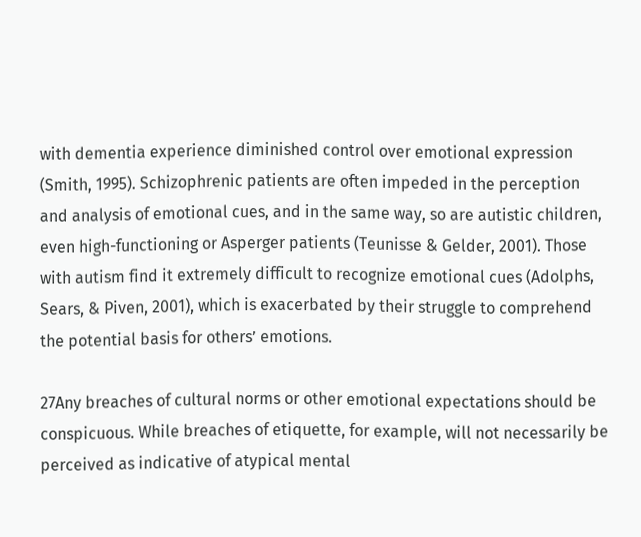with dementia experience diminished control over emotional expression (Smith, 1995). Schizophrenic patients are often impeded in the perception and analysis of emotional cues, and in the same way, so are autistic children, even high-functioning or Asperger patients (Teunisse & Gelder, 2001). Those with autism find it extremely difficult to recognize emotional cues (Adolphs, Sears, & Piven, 2001), which is exacerbated by their struggle to comprehend the potential basis for others’ emotions.

27Any breaches of cultural norms or other emotional expectations should be conspicuous. While breaches of etiquette, for example, will not necessarily be perceived as indicative of atypical mental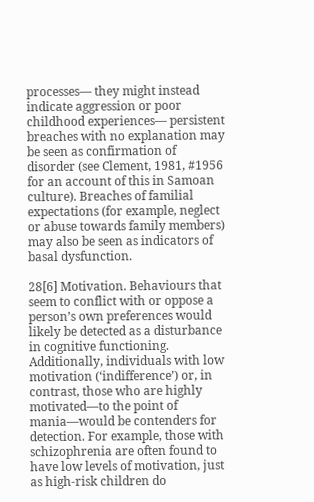processes— they might instead indicate aggression or poor childhood experiences— persistent breaches with no explanation may be seen as confirmation of disorder (see Clement, 1981, #1956 for an account of this in Samoan culture). Breaches of familial expectations (for example, neglect or abuse towards family members) may also be seen as indicators of basal dysfunction.

28[6] Motivation. Behaviours that seem to conflict with or oppose a person’s own preferences would likely be detected as a disturbance in cognitive functioning. Additionally, individuals with low motivation (‘indifference’) or, in contrast, those who are highly motivated—to the point of mania—would be contenders for detection. For example, those with schizophrenia are often found to have low levels of motivation, just as high-risk children do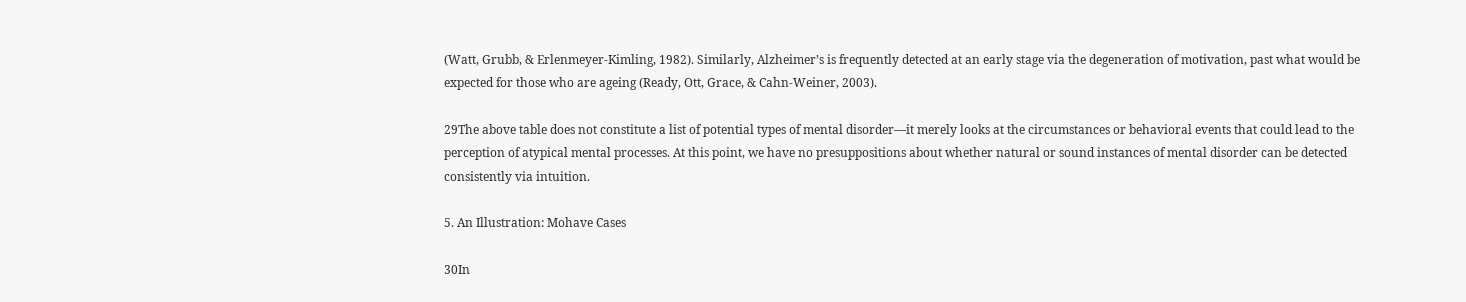(Watt, Grubb, & Erlenmeyer-Kimling, 1982). Similarly, Alzheimer’s is frequently detected at an early stage via the degeneration of motivation, past what would be expected for those who are ageing (Ready, Ott, Grace, & Cahn-Weiner, 2003).

29The above table does not constitute a list of potential types of mental disorder—it merely looks at the circumstances or behavioral events that could lead to the perception of atypical mental processes. At this point, we have no presuppositions about whether natural or sound instances of mental disorder can be detected consistently via intuition.

5. An Illustration: Mohave Cases

30In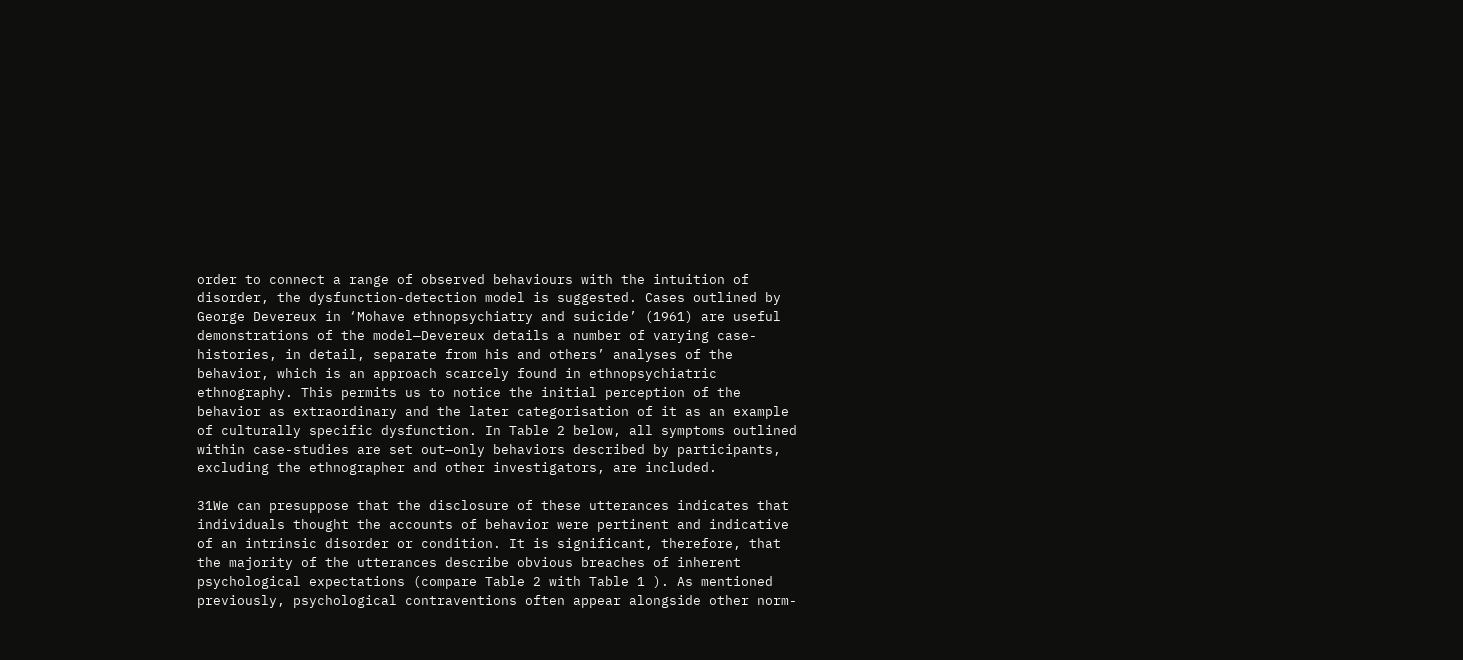order to connect a range of observed behaviours with the intuition of disorder, the dysfunction-detection model is suggested. Cases outlined by George Devereux in ‘Mohave ethnopsychiatry and suicide’ (1961) are useful demonstrations of the model—Devereux details a number of varying case-histories, in detail, separate from his and others’ analyses of the behavior, which is an approach scarcely found in ethnopsychiatric ethnography. This permits us to notice the initial perception of the behavior as extraordinary and the later categorisation of it as an example of culturally specific dysfunction. In Table 2 below, all symptoms outlined within case-studies are set out—only behaviors described by participants, excluding the ethnographer and other investigators, are included.

31We can presuppose that the disclosure of these utterances indicates that individuals thought the accounts of behavior were pertinent and indicative of an intrinsic disorder or condition. It is significant, therefore, that the majority of the utterances describe obvious breaches of inherent psychological expectations (compare Table 2 with Table 1 ). As mentioned previously, psychological contraventions often appear alongside other norm-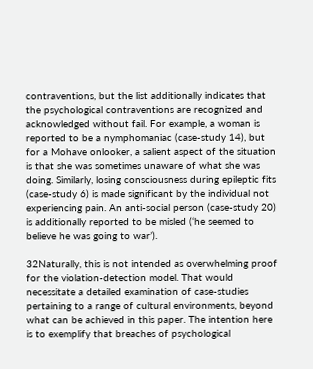contraventions, but the list additionally indicates that the psychological contraventions are recognized and acknowledged without fail. For example, a woman is reported to be a nymphomaniac (case-study 14), but for a Mohave onlooker, a salient aspect of the situation is that she was sometimes unaware of what she was doing. Similarly, losing consciousness during epileptic fits (case-study 6) is made significant by the individual not experiencing pain. An anti-social person (case-study 20) is additionally reported to be misled (‘he seemed to believe he was going to war’).

32Naturally, this is not intended as overwhelming proof for the violation-detection model. That would necessitate a detailed examination of case-studies pertaining to a range of cultural environments, beyond what can be achieved in this paper. The intention here is to exemplify that breaches of psychological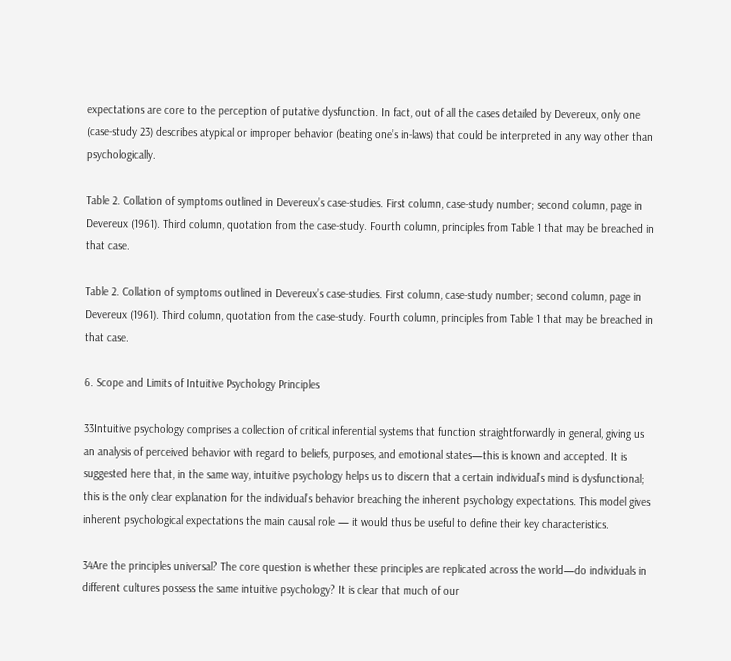expectations are core to the perception of putative dysfunction. In fact, out of all the cases detailed by Devereux, only one (case-study 23) describes atypical or improper behavior (beating one’s in-laws) that could be interpreted in any way other than psychologically.

Table 2. Collation of symptoms outlined in Devereux’s case-studies. First column, case-study number; second column, page in Devereux (1961). Third column, quotation from the case-study. Fourth column, principles from Table 1 that may be breached in that case.

Table 2. Collation of symptoms outlined in Devereux’s case-studies. First column, case-study number; second column, page in Devereux (1961). Third column, quotation from the case-study. Fourth column, principles from Table 1 that may be breached in that case.

6. Scope and Limits of Intuitive Psychology Principles

33Intuitive psychology comprises a collection of critical inferential systems that function straightforwardly in general, giving us an analysis of perceived behavior with regard to beliefs, purposes, and emotional states—this is known and accepted. It is suggested here that, in the same way, intuitive psychology helps us to discern that a certain individual’s mind is dysfunctional; this is the only clear explanation for the individual’s behavior breaching the inherent psychology expectations. This model gives inherent psychological expectations the main causal role — it would thus be useful to define their key characteristics.

34Are the principles universal? The core question is whether these principles are replicated across the world—do individuals in different cultures possess the same intuitive psychology? It is clear that much of our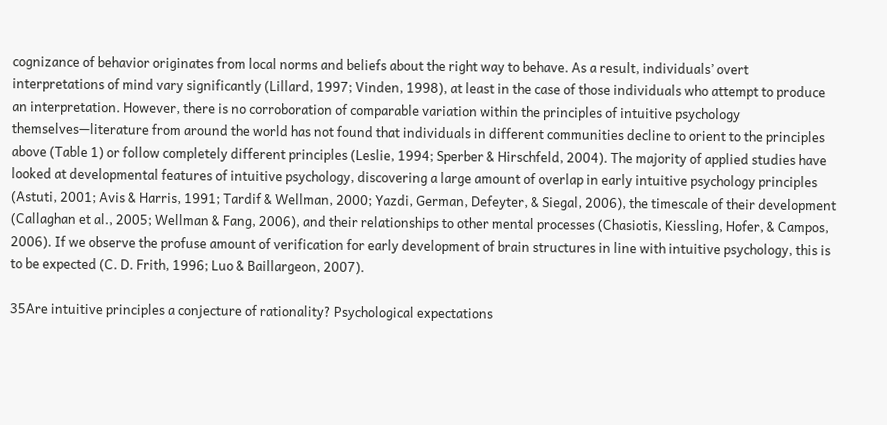cognizance of behavior originates from local norms and beliefs about the right way to behave. As a result, individuals’ overt interpretations of mind vary significantly (Lillard, 1997; Vinden, 1998), at least in the case of those individuals who attempt to produce an interpretation. However, there is no corroboration of comparable variation within the principles of intuitive psychology themselves—literature from around the world has not found that individuals in different communities decline to orient to the principles above (Table 1) or follow completely different principles (Leslie, 1994; Sperber & Hirschfeld, 2004). The majority of applied studies have looked at developmental features of intuitive psychology, discovering a large amount of overlap in early intuitive psychology principles (Astuti, 2001; Avis & Harris, 1991; Tardif & Wellman, 2000; Yazdi, German, Defeyter, & Siegal, 2006), the timescale of their development (Callaghan et al., 2005; Wellman & Fang, 2006), and their relationships to other mental processes (Chasiotis, Kiessling, Hofer, & Campos, 2006). If we observe the profuse amount of verification for early development of brain structures in line with intuitive psychology, this is to be expected (C. D. Frith, 1996; Luo & Baillargeon, 2007).

35Are intuitive principles a conjecture of rationality? Psychological expectations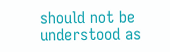should not be understood as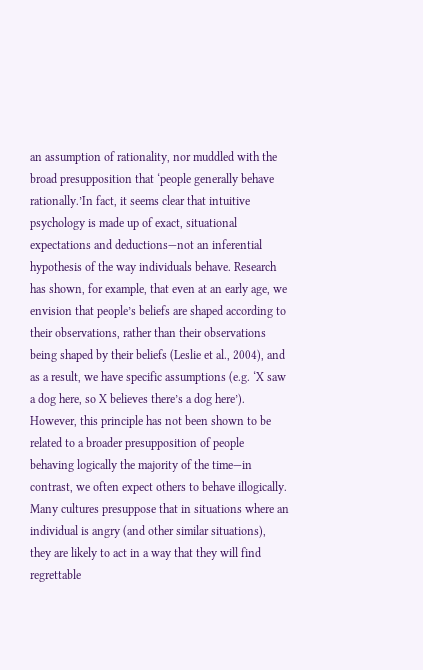an assumption of rationality, nor muddled with the broad presupposition that ‘people generally behave rationally.’In fact, it seems clear that intuitive psychology is made up of exact, situational expectations and deductions—not an inferential hypothesis of the way individuals behave. Research has shown, for example, that even at an early age, we envision that people’s beliefs are shaped according to their observations, rather than their observations being shaped by their beliefs (Leslie et al., 2004), and as a result, we have specific assumptions (e.g. ‘X saw a dog here, so X believes there’s a dog here’). However, this principle has not been shown to be related to a broader presupposition of people behaving logically the majority of the time—in contrast, we often expect others to behave illogically. Many cultures presuppose that in situations where an individual is angry (and other similar situations), they are likely to act in a way that they will find regrettable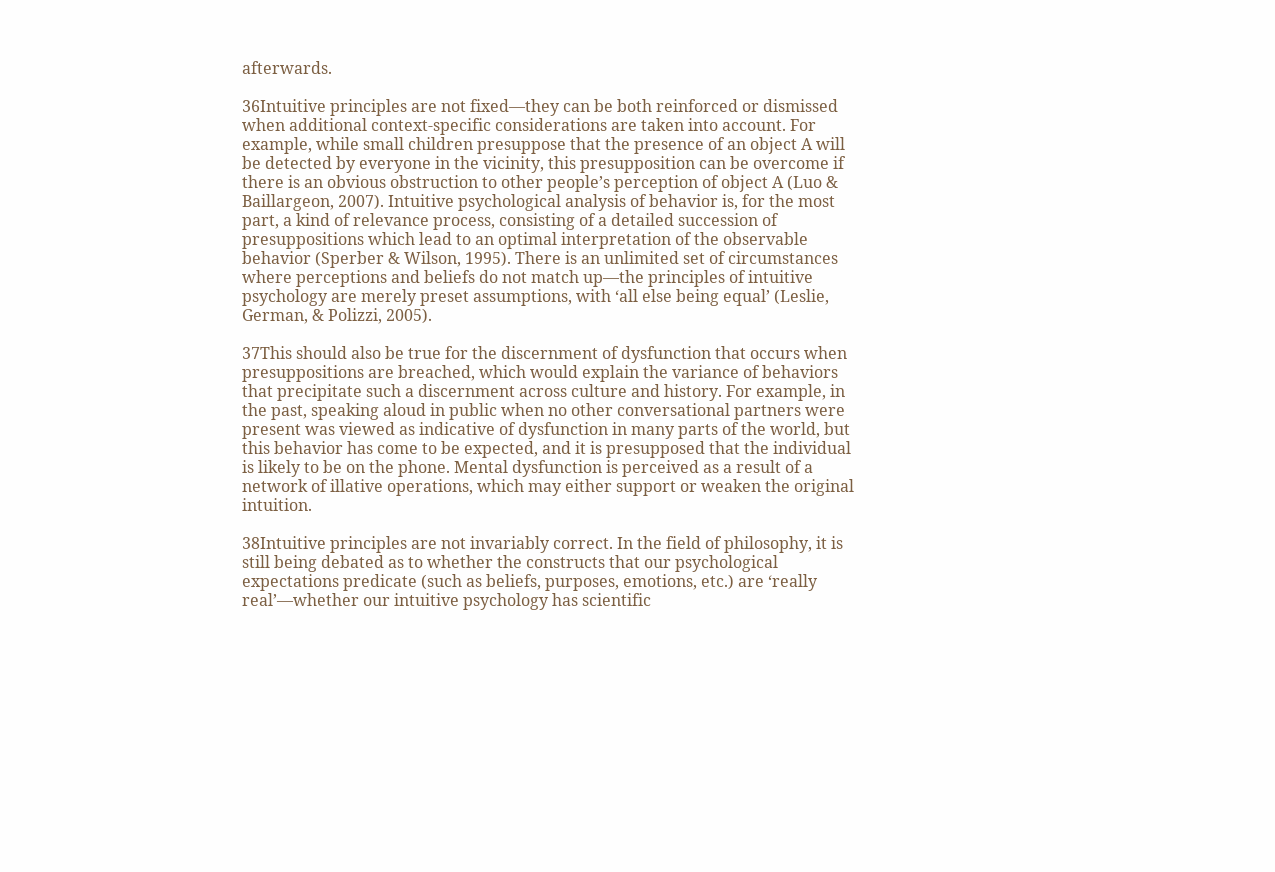afterwards.

36Intuitive principles are not fixed—they can be both reinforced or dismissed when additional context-specific considerations are taken into account. For example, while small children presuppose that the presence of an object A will be detected by everyone in the vicinity, this presupposition can be overcome if there is an obvious obstruction to other people’s perception of object A (Luo & Baillargeon, 2007). Intuitive psychological analysis of behavior is, for the most part, a kind of relevance process, consisting of a detailed succession of presuppositions which lead to an optimal interpretation of the observable behavior (Sperber & Wilson, 1995). There is an unlimited set of circumstances where perceptions and beliefs do not match up—the principles of intuitive psychology are merely preset assumptions, with ‘all else being equal’ (Leslie, German, & Polizzi, 2005).

37This should also be true for the discernment of dysfunction that occurs when presuppositions are breached, which would explain the variance of behaviors that precipitate such a discernment across culture and history. For example, in the past, speaking aloud in public when no other conversational partners were present was viewed as indicative of dysfunction in many parts of the world, but this behavior has come to be expected, and it is presupposed that the individual is likely to be on the phone. Mental dysfunction is perceived as a result of a network of illative operations, which may either support or weaken the original intuition.

38Intuitive principles are not invariably correct. In the field of philosophy, it is still being debated as to whether the constructs that our psychological expectations predicate (such as beliefs, purposes, emotions, etc.) are ‘really real’—whether our intuitive psychology has scientific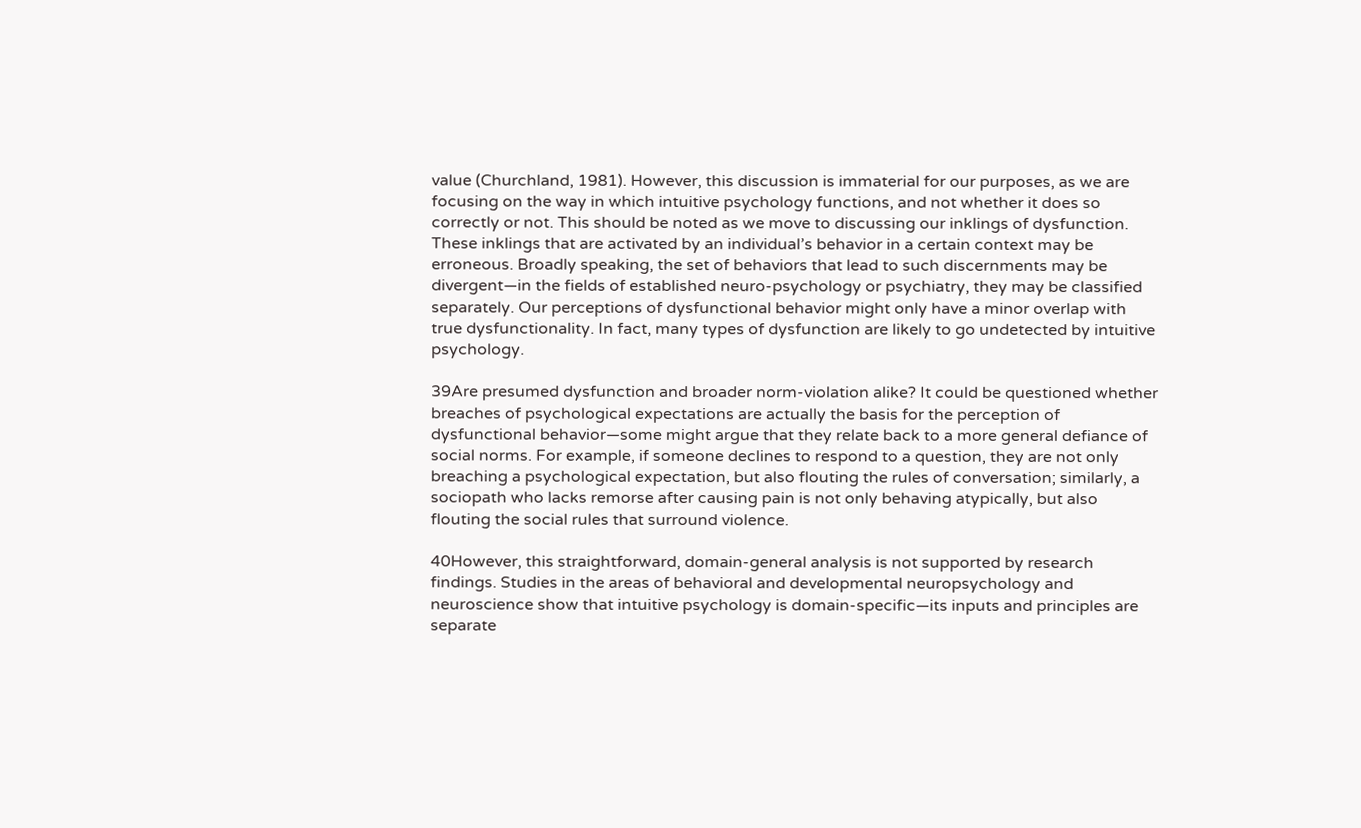value (Churchland, 1981). However, this discussion is immaterial for our purposes, as we are focusing on the way in which intuitive psychology functions, and not whether it does so correctly or not. This should be noted as we move to discussing our inklings of dysfunction. These inklings that are activated by an individual’s behavior in a certain context may be erroneous. Broadly speaking, the set of behaviors that lead to such discernments may be divergent—in the fields of established neuro-psychology or psychiatry, they may be classified separately. Our perceptions of dysfunctional behavior might only have a minor overlap with true dysfunctionality. In fact, many types of dysfunction are likely to go undetected by intuitive psychology.

39Are presumed dysfunction and broader norm-violation alike? It could be questioned whether breaches of psychological expectations are actually the basis for the perception of dysfunctional behavior—some might argue that they relate back to a more general defiance of social norms. For example, if someone declines to respond to a question, they are not only breaching a psychological expectation, but also flouting the rules of conversation; similarly, a sociopath who lacks remorse after causing pain is not only behaving atypically, but also flouting the social rules that surround violence.

40However, this straightforward, domain-general analysis is not supported by research findings. Studies in the areas of behavioral and developmental neuropsychology and neuroscience show that intuitive psychology is domain-specific—its inputs and principles are separate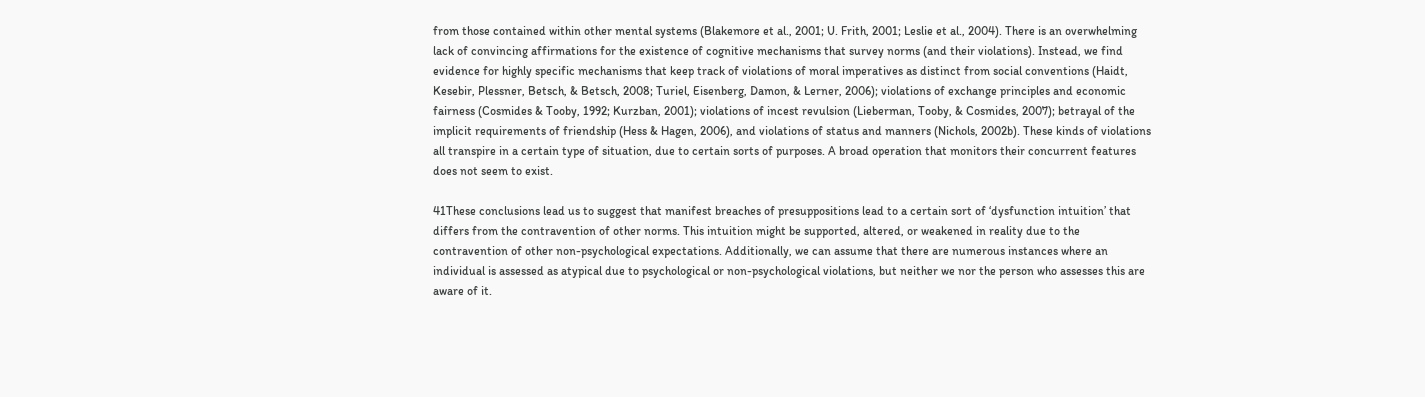from those contained within other mental systems (Blakemore et al., 2001; U. Frith, 2001; Leslie et al., 2004). There is an overwhelming lack of convincing affirmations for the existence of cognitive mechanisms that survey norms (and their violations). Instead, we find evidence for highly specific mechanisms that keep track of violations of moral imperatives as distinct from social conventions (Haidt, Kesebir, Plessner, Betsch, & Betsch, 2008; Turiel, Eisenberg, Damon, & Lerner, 2006); violations of exchange principles and economic fairness (Cosmides & Tooby, 1992; Kurzban, 2001); violations of incest revulsion (Lieberman, Tooby, & Cosmides, 2007); betrayal of the implicit requirements of friendship (Hess & Hagen, 2006), and violations of status and manners (Nichols, 2002b). These kinds of violations all transpire in a certain type of situation, due to certain sorts of purposes. A broad operation that monitors their concurrent features does not seem to exist.

41These conclusions lead us to suggest that manifest breaches of presuppositions lead to a certain sort of ‘dysfunction intuition’ that differs from the contravention of other norms. This intuition might be supported, altered, or weakened in reality due to the contravention of other non-psychological expectations. Additionally, we can assume that there are numerous instances where an individual is assessed as atypical due to psychological or non-psychological violations, but neither we nor the person who assesses this are aware of it.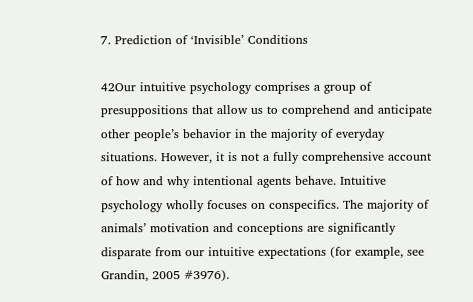7. Prediction of ‘Invisible’ Conditions

42Our intuitive psychology comprises a group of presuppositions that allow us to comprehend and anticipate other people’s behavior in the majority of everyday situations. However, it is not a fully comprehensive account of how and why intentional agents behave. Intuitive psychology wholly focuses on conspecifics. The majority of animals’ motivation and conceptions are significantly disparate from our intuitive expectations (for example, see Grandin, 2005 #3976).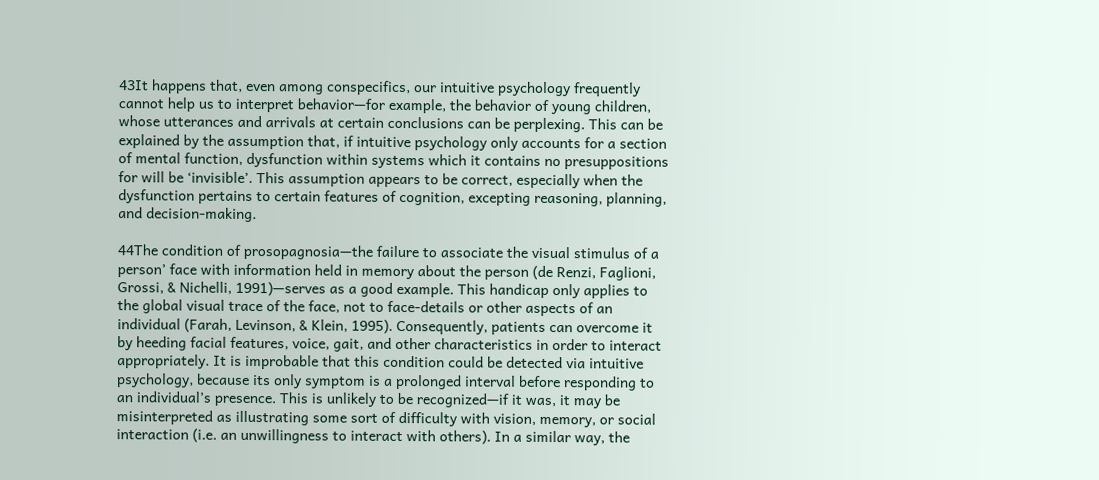43It happens that, even among conspecifics, our intuitive psychology frequently cannot help us to interpret behavior—for example, the behavior of young children, whose utterances and arrivals at certain conclusions can be perplexing. This can be explained by the assumption that, if intuitive psychology only accounts for a section of mental function, dysfunction within systems which it contains no presuppositions for will be ‘invisible’. This assumption appears to be correct, especially when the dysfunction pertains to certain features of cognition, excepting reasoning, planning, and decision-making.

44The condition of prosopagnosia—the failure to associate the visual stimulus of a person’ face with information held in memory about the person (de Renzi, Faglioni, Grossi, & Nichelli, 1991)—serves as a good example. This handicap only applies to the global visual trace of the face, not to face-details or other aspects of an individual (Farah, Levinson, & Klein, 1995). Consequently, patients can overcome it by heeding facial features, voice, gait, and other characteristics in order to interact appropriately. It is improbable that this condition could be detected via intuitive psychology, because its only symptom is a prolonged interval before responding to an individual’s presence. This is unlikely to be recognized—if it was, it may be misinterpreted as illustrating some sort of difficulty with vision, memory, or social interaction (i.e. an unwillingness to interact with others). In a similar way, the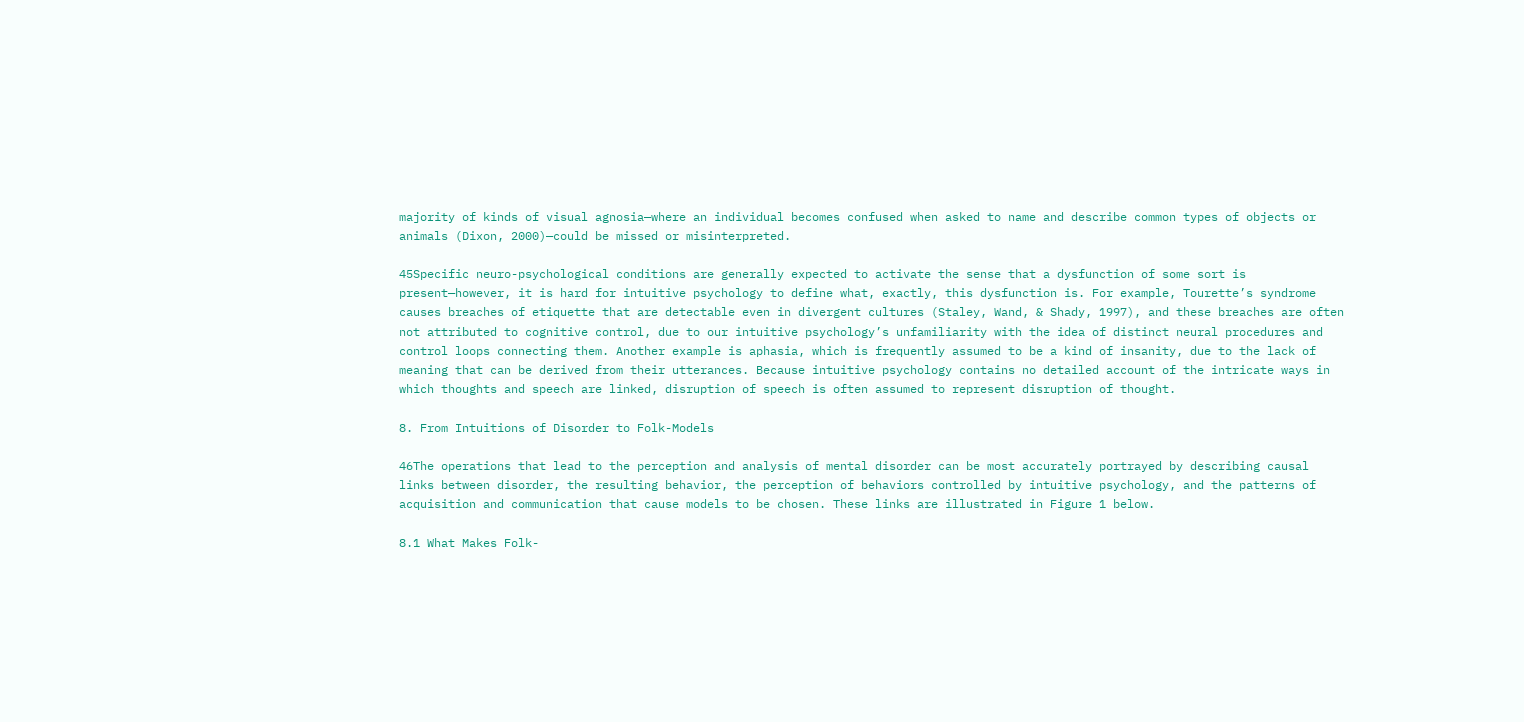majority of kinds of visual agnosia—where an individual becomes confused when asked to name and describe common types of objects or animals (Dixon, 2000)—could be missed or misinterpreted.

45Specific neuro-psychological conditions are generally expected to activate the sense that a dysfunction of some sort is present—however, it is hard for intuitive psychology to define what, exactly, this dysfunction is. For example, Tourette’s syndrome causes breaches of etiquette that are detectable even in divergent cultures (Staley, Wand, & Shady, 1997), and these breaches are often not attributed to cognitive control, due to our intuitive psychology’s unfamiliarity with the idea of distinct neural procedures and control loops connecting them. Another example is aphasia, which is frequently assumed to be a kind of insanity, due to the lack of meaning that can be derived from their utterances. Because intuitive psychology contains no detailed account of the intricate ways in which thoughts and speech are linked, disruption of speech is often assumed to represent disruption of thought.

8. From Intuitions of Disorder to Folk-Models

46The operations that lead to the perception and analysis of mental disorder can be most accurately portrayed by describing causal links between disorder, the resulting behavior, the perception of behaviors controlled by intuitive psychology, and the patterns of acquisition and communication that cause models to be chosen. These links are illustrated in Figure 1 below.

8.1 What Makes Folk-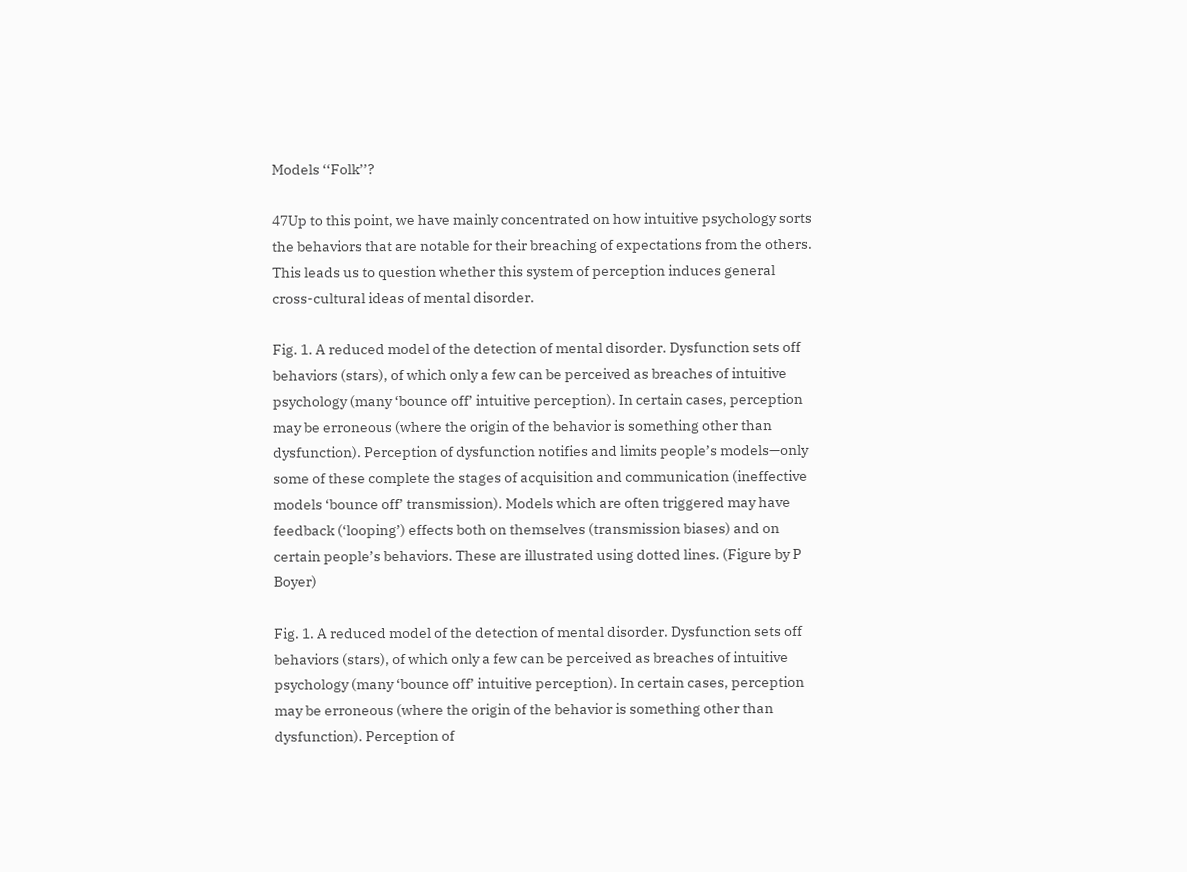Models ‘‘Folk’’?

47Up to this point, we have mainly concentrated on how intuitive psychology sorts the behaviors that are notable for their breaching of expectations from the others. This leads us to question whether this system of perception induces general cross-cultural ideas of mental disorder.

Fig. 1. A reduced model of the detection of mental disorder. Dysfunction sets off behaviors (stars), of which only a few can be perceived as breaches of intuitive psychology (many ‘bounce off’ intuitive perception). In certain cases, perception may be erroneous (where the origin of the behavior is something other than dysfunction). Perception of dysfunction notifies and limits people’s models—only some of these complete the stages of acquisition and communication (ineffective models ‘bounce off’ transmission). Models which are often triggered may have feedback (‘looping’) effects both on themselves (transmission biases) and on certain people’s behaviors. These are illustrated using dotted lines. (Figure by P Boyer)

Fig. 1. A reduced model of the detection of mental disorder. Dysfunction sets off behaviors (stars), of which only a few can be perceived as breaches of intuitive psychology (many ‘bounce off’ intuitive perception). In certain cases, perception may be erroneous (where the origin of the behavior is something other than dysfunction). Perception of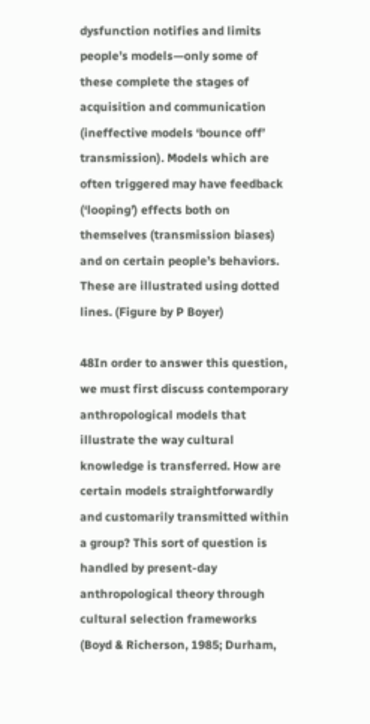dysfunction notifies and limits people’s models—only some of these complete the stages of acquisition and communication (ineffective models ‘bounce off’ transmission). Models which are often triggered may have feedback (‘looping’) effects both on themselves (transmission biases) and on certain people’s behaviors. These are illustrated using dotted lines. (Figure by P Boyer)

48In order to answer this question, we must first discuss contemporary anthropological models that illustrate the way cultural knowledge is transferred. How are certain models straightforwardly and customarily transmitted within a group? This sort of question is handled by present-day anthropological theory through cultural selection frameworks (Boyd & Richerson, 1985; Durham,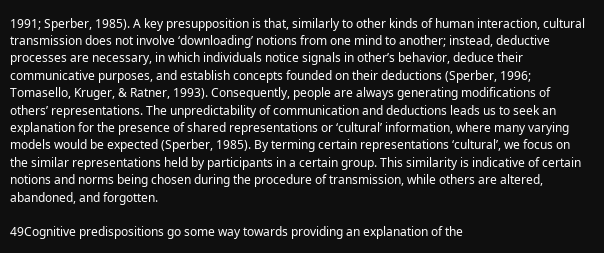1991; Sperber, 1985). A key presupposition is that, similarly to other kinds of human interaction, cultural transmission does not involve ‘downloading’ notions from one mind to another; instead, deductive processes are necessary, in which individuals notice signals in other’s behavior, deduce their communicative purposes, and establish concepts founded on their deductions (Sperber, 1996; Tomasello, Kruger, & Ratner, 1993). Consequently, people are always generating modifications of others’ representations. The unpredictability of communication and deductions leads us to seek an explanation for the presence of shared representations or ‘cultural’ information, where many varying models would be expected (Sperber, 1985). By terming certain representations ‘cultural’, we focus on the similar representations held by participants in a certain group. This similarity is indicative of certain notions and norms being chosen during the procedure of transmission, while others are altered, abandoned, and forgotten.

49Cognitive predispositions go some way towards providing an explanation of the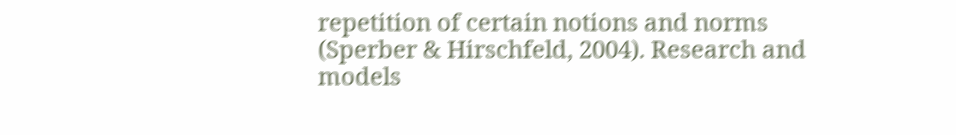repetition of certain notions and norms (Sperber & Hirschfeld, 2004). Research and models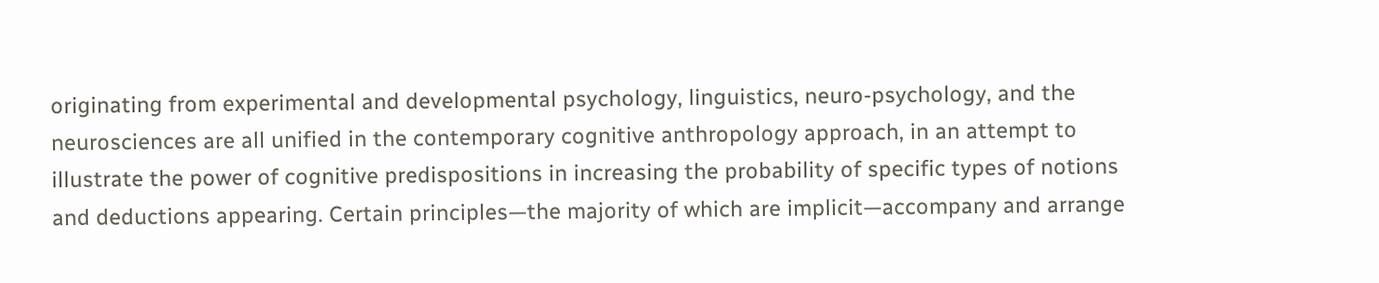originating from experimental and developmental psychology, linguistics, neuro-psychology, and the neurosciences are all unified in the contemporary cognitive anthropology approach, in an attempt to illustrate the power of cognitive predispositions in increasing the probability of specific types of notions and deductions appearing. Certain principles—the majority of which are implicit—accompany and arrange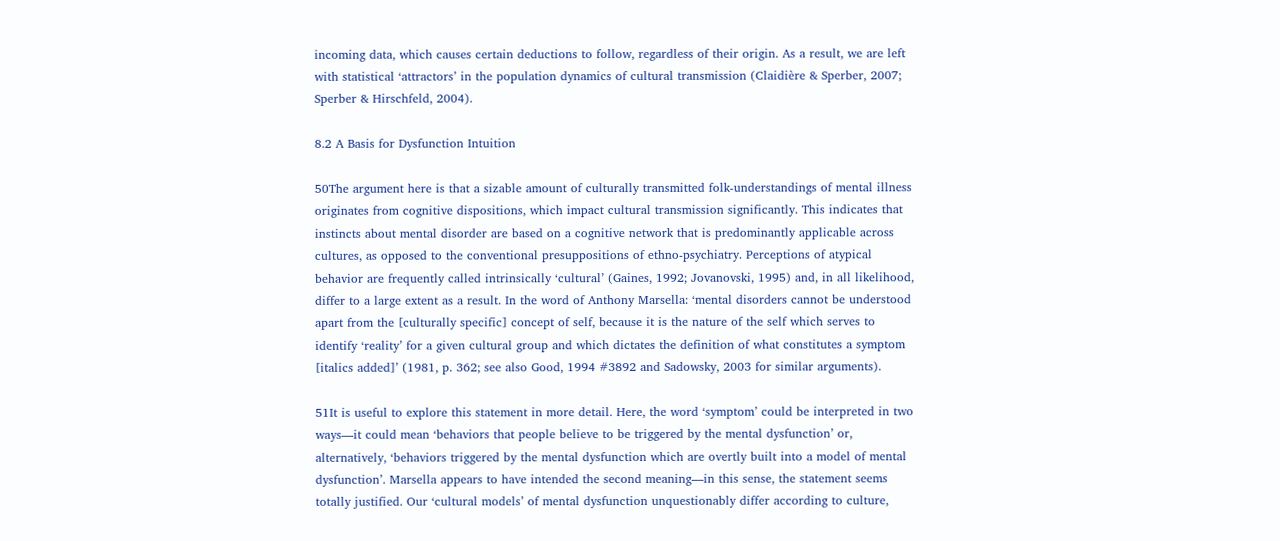incoming data, which causes certain deductions to follow, regardless of their origin. As a result, we are left with statistical ‘attractors’ in the population dynamics of cultural transmission (Claidière & Sperber, 2007; Sperber & Hirschfeld, 2004).

8.2 A Basis for Dysfunction Intuition

50The argument here is that a sizable amount of culturally transmitted folk-understandings of mental illness originates from cognitive dispositions, which impact cultural transmission significantly. This indicates that instincts about mental disorder are based on a cognitive network that is predominantly applicable across cultures, as opposed to the conventional presuppositions of ethno-psychiatry. Perceptions of atypical behavior are frequently called intrinsically ‘cultural’ (Gaines, 1992; Jovanovski, 1995) and, in all likelihood, differ to a large extent as a result. In the word of Anthony Marsella: ‘mental disorders cannot be understood apart from the [culturally specific] concept of self, because it is the nature of the self which serves to identify ‘reality’ for a given cultural group and which dictates the definition of what constitutes a symptom [italics added]’ (1981, p. 362; see also Good, 1994 #3892 and Sadowsky, 2003 for similar arguments).

51It is useful to explore this statement in more detail. Here, the word ‘symptom’ could be interpreted in two ways—it could mean ‘behaviors that people believe to be triggered by the mental dysfunction’ or, alternatively, ‘behaviors triggered by the mental dysfunction which are overtly built into a model of mental dysfunction’. Marsella appears to have intended the second meaning—in this sense, the statement seems totally justified. Our ‘cultural models’ of mental dysfunction unquestionably differ according to culture,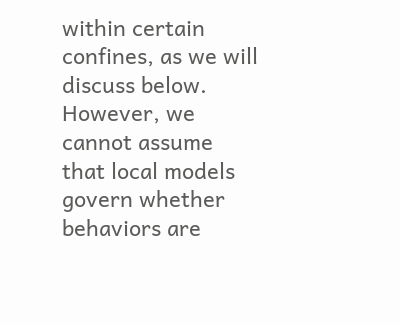within certain confines, as we will discuss below. However, we cannot assume that local models govern whether behaviors are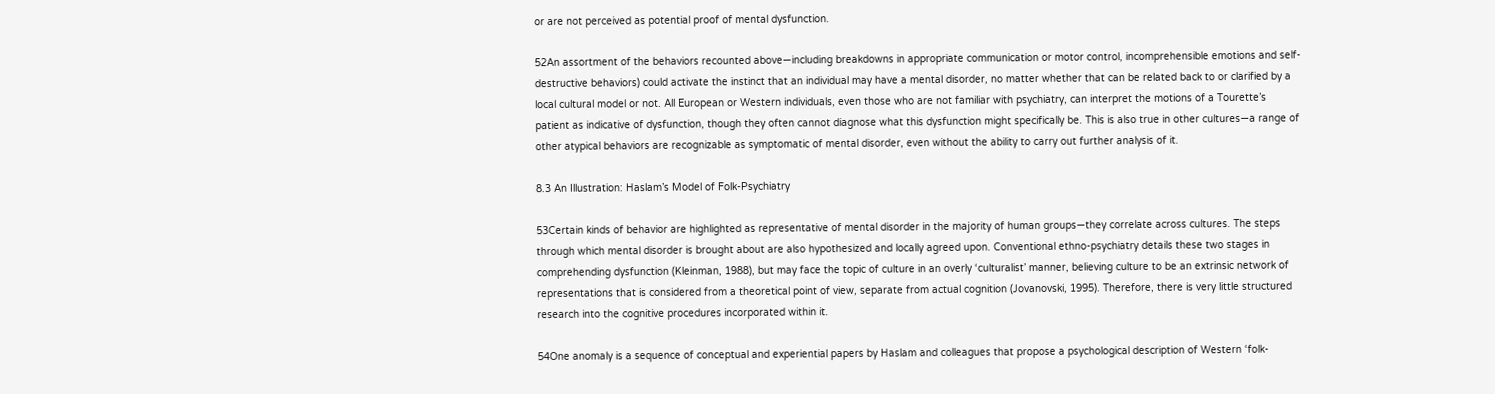or are not perceived as potential proof of mental dysfunction.

52An assortment of the behaviors recounted above—including breakdowns in appropriate communication or motor control, incomprehensible emotions and self-destructive behaviors) could activate the instinct that an individual may have a mental disorder, no matter whether that can be related back to or clarified by a local cultural model or not. All European or Western individuals, even those who are not familiar with psychiatry, can interpret the motions of a Tourette’s patient as indicative of dysfunction, though they often cannot diagnose what this dysfunction might specifically be. This is also true in other cultures—a range of other atypical behaviors are recognizable as symptomatic of mental disorder, even without the ability to carry out further analysis of it.

8.3 An Illustration: Haslam’s Model of Folk-Psychiatry

53Certain kinds of behavior are highlighted as representative of mental disorder in the majority of human groups—they correlate across cultures. The steps through which mental disorder is brought about are also hypothesized and locally agreed upon. Conventional ethno-psychiatry details these two stages in comprehending dysfunction (Kleinman, 1988), but may face the topic of culture in an overly ‘culturalist’ manner, believing culture to be an extrinsic network of representations that is considered from a theoretical point of view, separate from actual cognition (Jovanovski, 1995). Therefore, there is very little structured research into the cognitive procedures incorporated within it.

54One anomaly is a sequence of conceptual and experiential papers by Haslam and colleagues that propose a psychological description of Western ‘folk-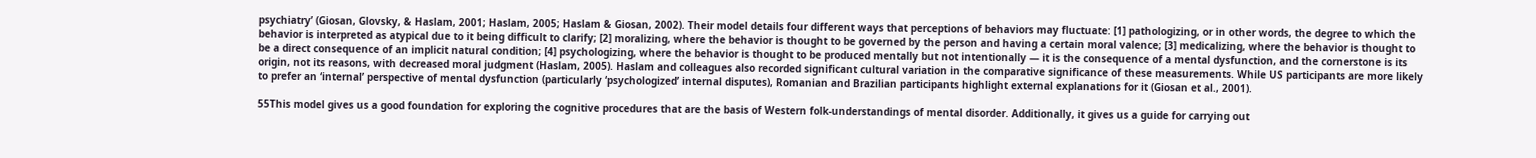psychiatry’ (Giosan, Glovsky, & Haslam, 2001; Haslam, 2005; Haslam & Giosan, 2002). Their model details four different ways that perceptions of behaviors may fluctuate: [1] pathologizing, or in other words, the degree to which the behavior is interpreted as atypical due to it being difficult to clarify; [2] moralizing, where the behavior is thought to be governed by the person and having a certain moral valence; [3] medicalizing, where the behavior is thought to be a direct consequence of an implicit natural condition; [4] psychologizing, where the behavior is thought to be produced mentally but not intentionally — it is the consequence of a mental dysfunction, and the cornerstone is its origin, not its reasons, with decreased moral judgment (Haslam, 2005). Haslam and colleagues also recorded significant cultural variation in the comparative significance of these measurements. While US participants are more likely to prefer an ‘internal’ perspective of mental dysfunction (particularly ‘psychologized’ internal disputes), Romanian and Brazilian participants highlight external explanations for it (Giosan et al., 2001).

55This model gives us a good foundation for exploring the cognitive procedures that are the basis of Western folk-understandings of mental disorder. Additionally, it gives us a guide for carrying out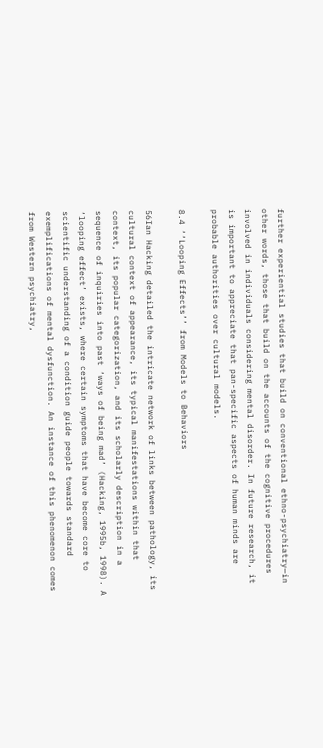further experiential studies that build on conventional ethno-psychiatry—in other words, those that build on the accounts of the cognitive procedures involved in individuals considering mental disorder. In future research, it is important to appreciate that pan-specific aspects of human minds are probable authorities over cultural models.

8.4 ‘‘Looping Effects’’ from Models to Behaviors

56Ian Hacking detailed the intricate network of links between pathology, its cultural context of appearance, its typical manifestations within that context, its popular categorization, and its scholarly description in a sequence of inquiries into past ‘ways of being mad’ (Hacking, 1995b, 1998). A ‘looping effect’ exists, where certain symptoms that have become core to scientific understanding of a condition guide people towards standard exemplifications of mental dysfunction. An instance of this phenomenon comes from Western psychiatry,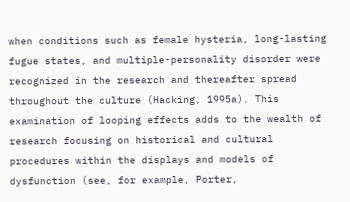when conditions such as female hysteria, long-lasting fugue states, and multiple-personality disorder were recognized in the research and thereafter spread throughout the culture (Hacking, 1995a). This examination of looping effects adds to the wealth of research focusing on historical and cultural procedures within the displays and models of dysfunction (see, for example, Porter,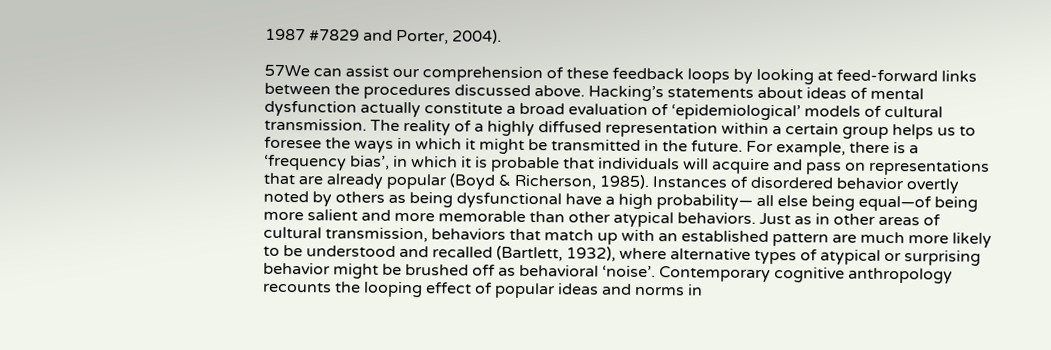1987 #7829 and Porter, 2004).

57We can assist our comprehension of these feedback loops by looking at feed-forward links between the procedures discussed above. Hacking’s statements about ideas of mental dysfunction actually constitute a broad evaluation of ‘epidemiological’ models of cultural transmission. The reality of a highly diffused representation within a certain group helps us to foresee the ways in which it might be transmitted in the future. For example, there is a ‘frequency bias’, in which it is probable that individuals will acquire and pass on representations that are already popular (Boyd & Richerson, 1985). Instances of disordered behavior overtly noted by others as being dysfunctional have a high probability— all else being equal—of being more salient and more memorable than other atypical behaviors. Just as in other areas of cultural transmission, behaviors that match up with an established pattern are much more likely to be understood and recalled (Bartlett, 1932), where alternative types of atypical or surprising behavior might be brushed off as behavioral ‘noise’. Contemporary cognitive anthropology recounts the looping effect of popular ideas and norms in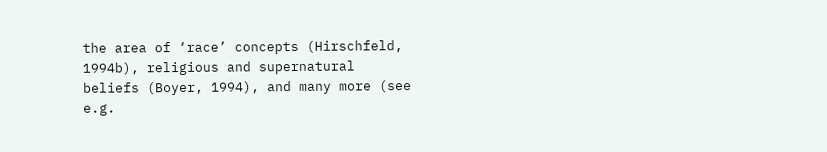the area of ‘race’ concepts (Hirschfeld, 1994b), religious and supernatural beliefs (Boyer, 1994), and many more (see e.g.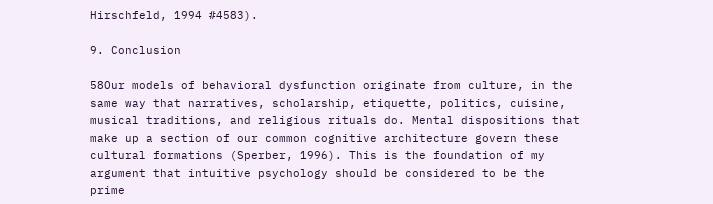Hirschfeld, 1994 #4583).

9. Conclusion

58Our models of behavioral dysfunction originate from culture, in the same way that narratives, scholarship, etiquette, politics, cuisine, musical traditions, and religious rituals do. Mental dispositions that make up a section of our common cognitive architecture govern these cultural formations (Sperber, 1996). This is the foundation of my argument that intuitive psychology should be considered to be the prime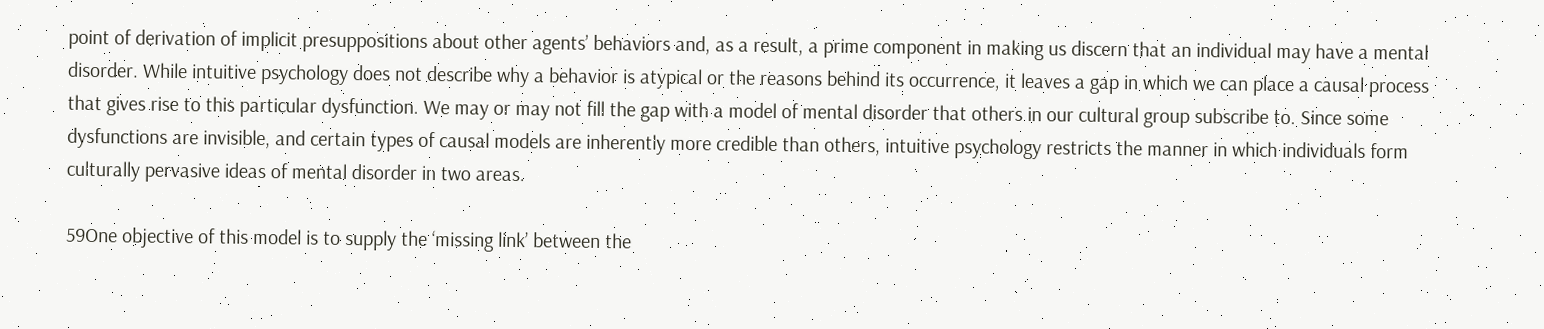point of derivation of implicit presuppositions about other agents’ behaviors and, as a result, a prime component in making us discern that an individual may have a mental disorder. While intuitive psychology does not describe why a behavior is atypical or the reasons behind its occurrence, it leaves a gap in which we can place a causal process that gives rise to this particular dysfunction. We may or may not fill the gap with a model of mental disorder that others in our cultural group subscribe to. Since some dysfunctions are invisible, and certain types of causal models are inherently more credible than others, intuitive psychology restricts the manner in which individuals form culturally pervasive ideas of mental disorder in two areas.

59One objective of this model is to supply the ‘missing link’ between the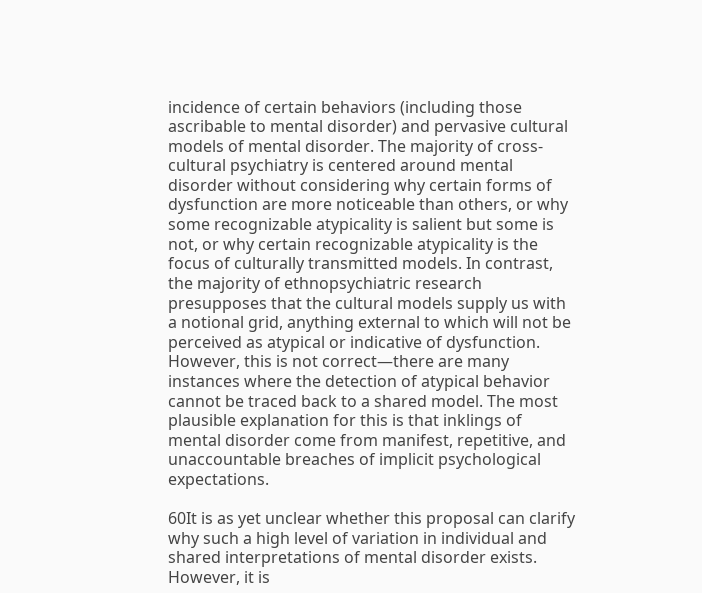incidence of certain behaviors (including those ascribable to mental disorder) and pervasive cultural models of mental disorder. The majority of cross-cultural psychiatry is centered around mental disorder without considering why certain forms of dysfunction are more noticeable than others, or why some recognizable atypicality is salient but some is not, or why certain recognizable atypicality is the focus of culturally transmitted models. In contrast, the majority of ethnopsychiatric research presupposes that the cultural models supply us with a notional grid, anything external to which will not be perceived as atypical or indicative of dysfunction. However, this is not correct—there are many instances where the detection of atypical behavior cannot be traced back to a shared model. The most plausible explanation for this is that inklings of mental disorder come from manifest, repetitive, and unaccountable breaches of implicit psychological expectations.

60It is as yet unclear whether this proposal can clarify why such a high level of variation in individual and shared interpretations of mental disorder exists. However, it is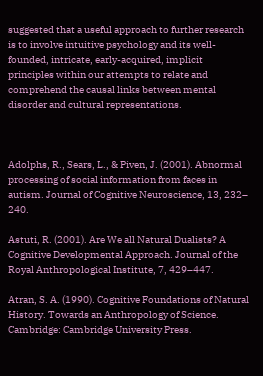suggested that a useful approach to further research is to involve intuitive psychology and its well-founded, intricate, early-acquired, implicit principles within our attempts to relate and comprehend the causal links between mental disorder and cultural representations.



Adolphs, R., Sears, L., & Piven, J. (2001). Abnormal processing of social information from faces in autism. Journal of Cognitive Neuroscience, 13, 232– 240.

Astuti, R. (2001). Are We all Natural Dualists? A Cognitive Developmental Approach. Journal of the Royal Anthropological Institute, 7, 429–447.

Atran, S. A. (1990). Cognitive Foundations of Natural History. Towards an Anthropology of Science. Cambridge: Cambridge University Press.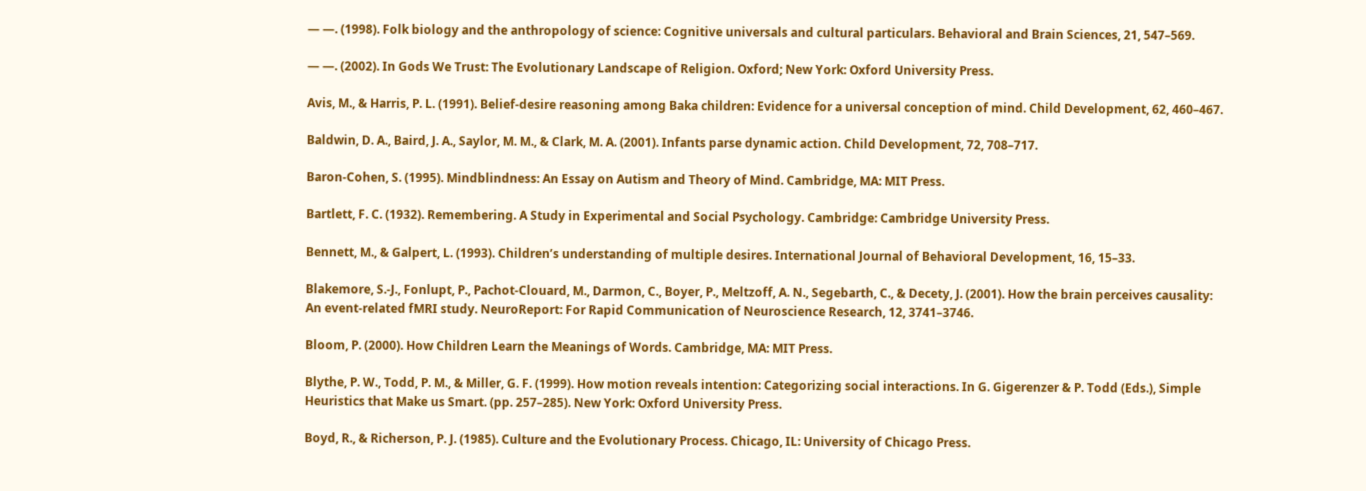— —. (1998). Folk biology and the anthropology of science: Cognitive universals and cultural particulars. Behavioral and Brain Sciences, 21, 547–569.

— —. (2002). In Gods We Trust: The Evolutionary Landscape of Religion. Oxford; New York: Oxford University Press.

Avis, M., & Harris, P. L. (1991). Belief-desire reasoning among Baka children: Evidence for a universal conception of mind. Child Development, 62, 460–467.

Baldwin, D. A., Baird, J. A., Saylor, M. M., & Clark, M. A. (2001). Infants parse dynamic action. Child Development, 72, 708–717.

Baron-Cohen, S. (1995). Mindblindness: An Essay on Autism and Theory of Mind. Cambridge, MA: MIT Press.

Bartlett, F. C. (1932). Remembering. A Study in Experimental and Social Psychology. Cambridge: Cambridge University Press.

Bennett, M., & Galpert, L. (1993). Children’s understanding of multiple desires. International Journal of Behavioral Development, 16, 15–33.

Blakemore, S.-J., Fonlupt, P., Pachot-Clouard, M., Darmon, C., Boyer, P., Meltzoff, A. N., Segebarth, C., & Decety, J. (2001). How the brain perceives causality: An event-related fMRI study. NeuroReport: For Rapid Communication of Neuroscience Research, 12, 3741–3746.

Bloom, P. (2000). How Children Learn the Meanings of Words. Cambridge, MA: MIT Press.

Blythe, P. W., Todd, P. M., & Miller, G. F. (1999). How motion reveals intention: Categorizing social interactions. In G. Gigerenzer & P. Todd (Eds.), Simple Heuristics that Make us Smart. (pp. 257–285). New York: Oxford University Press.

Boyd, R., & Richerson, P. J. (1985). Culture and the Evolutionary Process. Chicago, IL: University of Chicago Press.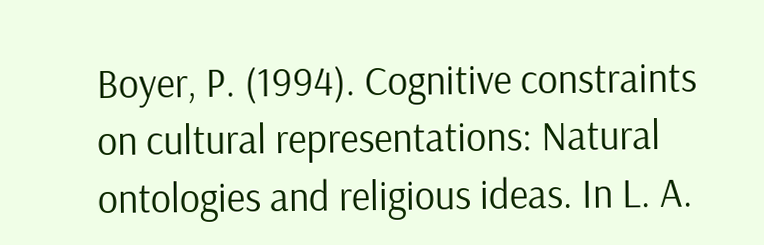Boyer, P. (1994). Cognitive constraints on cultural representations: Natural ontologies and religious ideas. In L. A.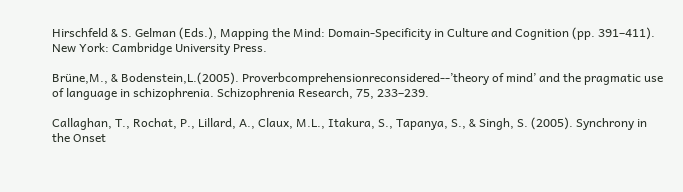Hirschfeld & S. Gelman (Eds.), Mapping the Mind: Domain-Specificity in Culture and Cognition (pp. 391–411). New York: Cambridge University Press.

Brüne,M., & Bodenstein,L.(2005). Proverbcomprehensionreconsidered--’theory of mind’ and the pragmatic use of language in schizophrenia. Schizophrenia Research, 75, 233–239.

Callaghan, T., Rochat, P., Lillard, A., Claux, M.L., Itakura, S., Tapanya, S., & Singh, S. (2005). Synchrony in the Onset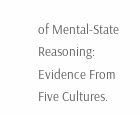of Mental-State Reasoning: Evidence From Five Cultures.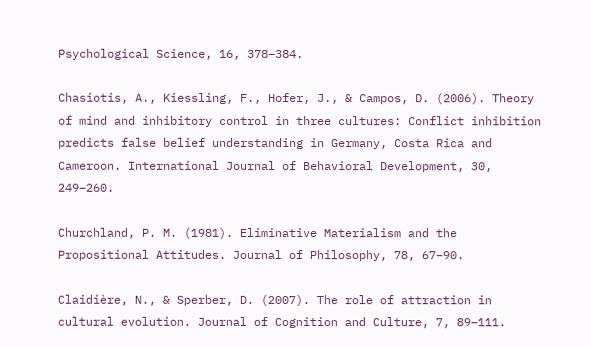Psychological Science, 16, 378–384.

Chasiotis, A., Kiessling, F., Hofer, J., & Campos, D. (2006). Theory of mind and inhibitory control in three cultures: Conflict inhibition predicts false belief understanding in Germany, Costa Rica and Cameroon. International Journal of Behavioral Development, 30, 249–260.

Churchland, P. M. (1981). Eliminative Materialism and the Propositional Attitudes. Journal of Philosophy, 78, 67–90.

Claidière, N., & Sperber, D. (2007). The role of attraction in cultural evolution. Journal of Cognition and Culture, 7, 89–111.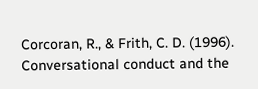Corcoran, R., & Frith, C. D. (1996). Conversational conduct and the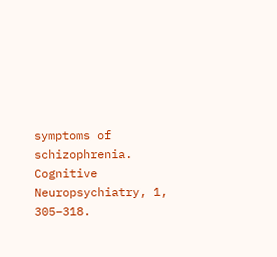symptoms of schizophrenia. Cognitive Neuropsychiatry, 1, 305–318.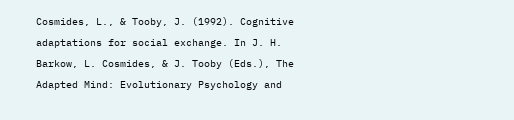Cosmides, L., & Tooby, J. (1992). Cognitive adaptations for social exchange. In J. H. Barkow, L. Cosmides, & J. Tooby (Eds.), The Adapted Mind: Evolutionary Psychology and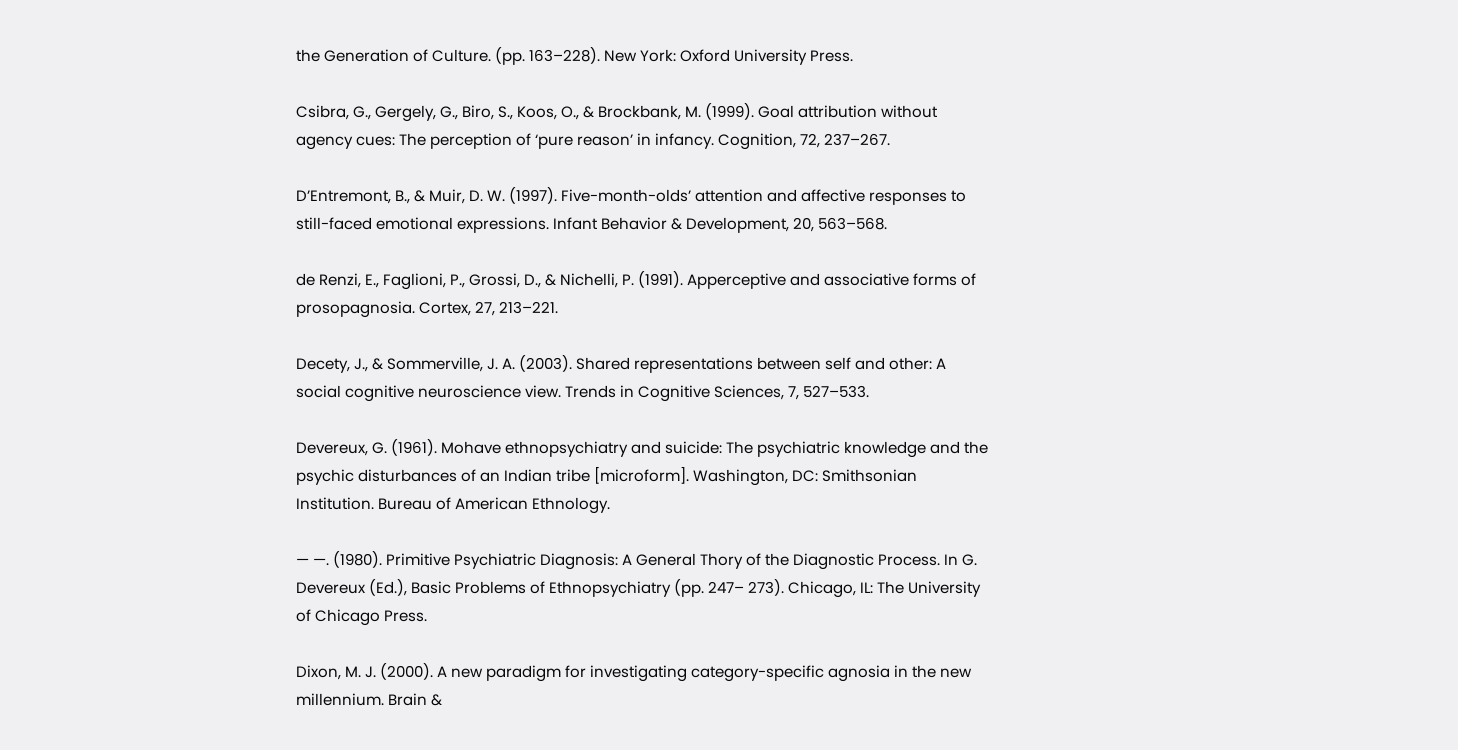the Generation of Culture. (pp. 163–228). New York: Oxford University Press.

Csibra, G., Gergely, G., Biro, S., Koos, O., & Brockbank, M. (1999). Goal attribution without agency cues: The perception of ‘pure reason’ in infancy. Cognition, 72, 237–267.

D’Entremont, B., & Muir, D. W. (1997). Five-month-olds’ attention and affective responses to still-faced emotional expressions. Infant Behavior & Development, 20, 563–568.

de Renzi, E., Faglioni, P., Grossi, D., & Nichelli, P. (1991). Apperceptive and associative forms of prosopagnosia. Cortex, 27, 213–221.

Decety, J., & Sommerville, J. A. (2003). Shared representations between self and other: A social cognitive neuroscience view. Trends in Cognitive Sciences, 7, 527–533.

Devereux, G. (1961). Mohave ethnopsychiatry and suicide: The psychiatric knowledge and the psychic disturbances of an Indian tribe [microform]. Washington, DC: Smithsonian Institution. Bureau of American Ethnology.

— —. (1980). Primitive Psychiatric Diagnosis: A General Thory of the Diagnostic Process. In G. Devereux (Ed.), Basic Problems of Ethnopsychiatry (pp. 247– 273). Chicago, IL: The University of Chicago Press.

Dixon, M. J. (2000). A new paradigm for investigating category-specific agnosia in the new millennium. Brain &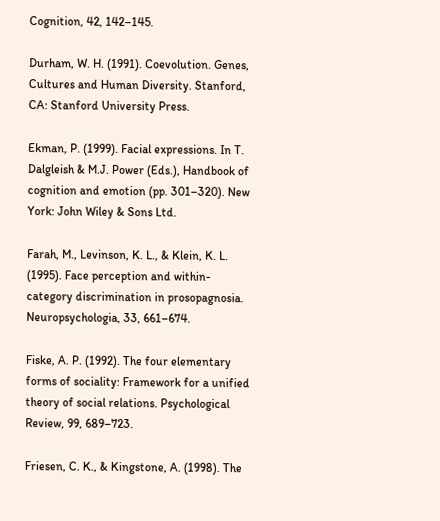Cognition, 42, 142–145.

Durham, W. H. (1991). Coevolution. Genes, Cultures and Human Diversity. Stanford, CA: Stanford University Press.

Ekman, P. (1999). Facial expressions. In T. Dalgleish & M.J. Power (Eds.), Handbook of cognition and emotion (pp. 301–320). New York: John Wiley & Sons Ltd.

Farah, M., Levinson, K. L., & Klein, K. L. (1995). Face perception and within-category discrimination in prosopagnosia. Neuropsychologia, 33, 661–674.

Fiske, A. P. (1992). The four elementary forms of sociality: Framework for a unified theory of social relations. Psychological Review, 99, 689–723.

Friesen, C. K., & Kingstone, A. (1998). The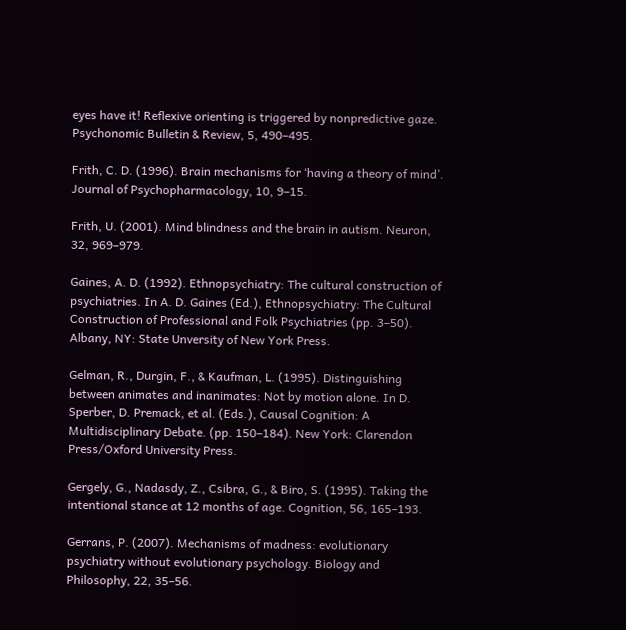eyes have it! Reflexive orienting is triggered by nonpredictive gaze. Psychonomic Bulletin & Review, 5, 490–495.

Frith, C. D. (1996). Brain mechanisms for ‘having a theory of mind’. Journal of Psychopharmacology, 10, 9–15.

Frith, U. (2001). Mind blindness and the brain in autism. Neuron, 32, 969–979.

Gaines, A. D. (1992). Ethnopsychiatry: The cultural construction of psychiatries. In A. D. Gaines (Ed.), Ethnopsychiatry: The Cultural Construction of Professional and Folk Psychiatries (pp. 3–50). Albany, NY: State Unversity of New York Press.

Gelman, R., Durgin, F., & Kaufman, L. (1995). Distinguishing between animates and inanimates: Not by motion alone. In D. Sperber, D. Premack, et al. (Eds.), Causal Cognition: A Multidisciplinary Debate. (pp. 150–184). New York: Clarendon Press/Oxford University Press.

Gergely, G., Nadasdy, Z., Csibra, G., & Biro, S. (1995). Taking the intentional stance at 12 months of age. Cognition, 56, 165–193.

Gerrans, P. (2007). Mechanisms of madness: evolutionary psychiatry without evolutionary psychology. Biology and Philosophy, 22, 35–56.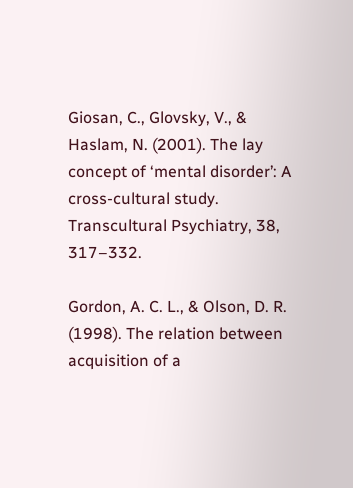Giosan, C., Glovsky, V., & Haslam, N. (2001). The lay concept of ‘mental disorder’: A cross-cultural study. Transcultural Psychiatry, 38, 317–332.

Gordon, A. C. L., & Olson, D. R. (1998). The relation between acquisition of a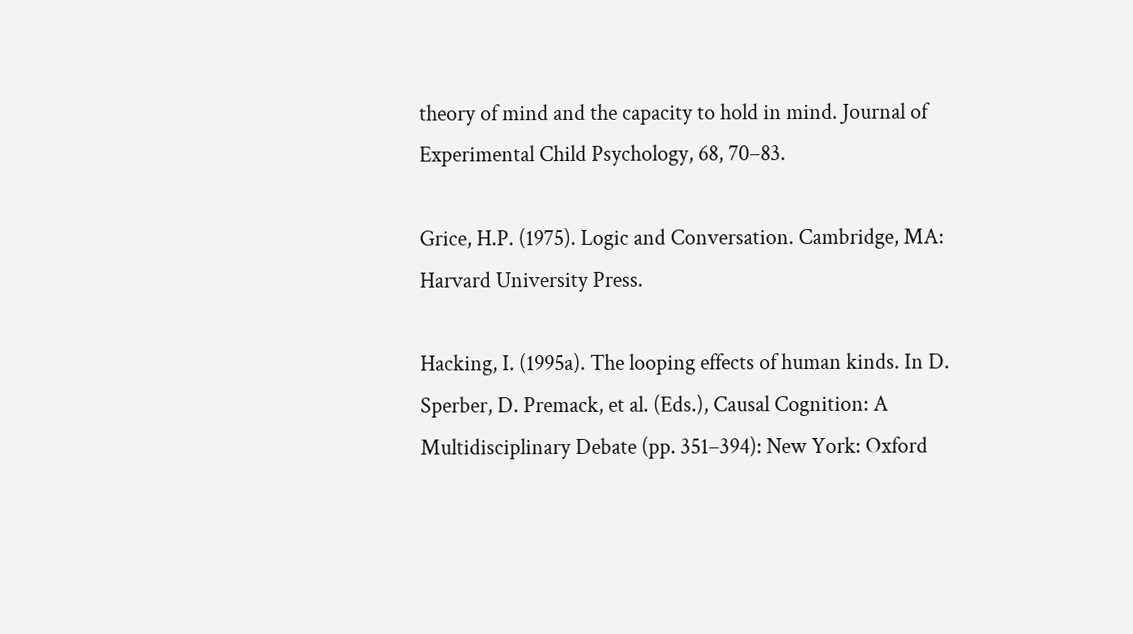theory of mind and the capacity to hold in mind. Journal of Experimental Child Psychology, 68, 70–83.

Grice, H.P. (1975). Logic and Conversation. Cambridge, MA: Harvard University Press.

Hacking, I. (1995a). The looping effects of human kinds. In D. Sperber, D. Premack, et al. (Eds.), Causal Cognition: A Multidisciplinary Debate (pp. 351–394): New York: Oxford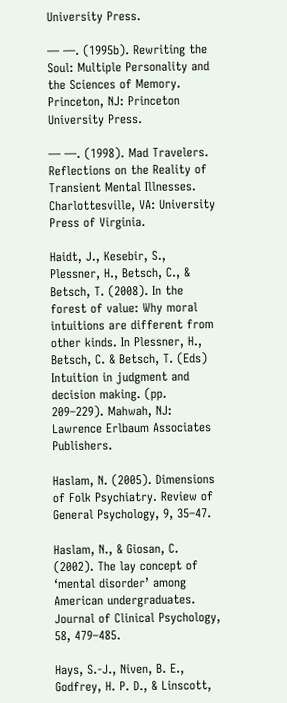University Press.

— —. (1995b). Rewriting the Soul: Multiple Personality and the Sciences of Memory. Princeton, NJ: Princeton University Press.

— —. (1998). Mad Travelers. Reflections on the Reality of Transient Mental Illnesses. Charlottesville, VA: University Press of Virginia.

Haidt, J., Kesebir, S., Plessner, H., Betsch, C., & Betsch, T. (2008). In the forest of value: Why moral intuitions are different from other kinds. In Plessner, H., Betsch, C. & Betsch, T. (Eds) Intuition in judgment and decision making. (pp. 209–229). Mahwah, NJ: Lawrence Erlbaum Associates Publishers.

Haslam, N. (2005). Dimensions of Folk Psychiatry. Review of General Psychology, 9, 35–47.

Haslam, N., & Giosan, C. (2002). The lay concept of ‘mental disorder’ among American undergraduates. Journal of Clinical Psychology, 58, 479–485.

Hays, S.-J., Niven, B. E., Godfrey, H. P. D., & Linscott,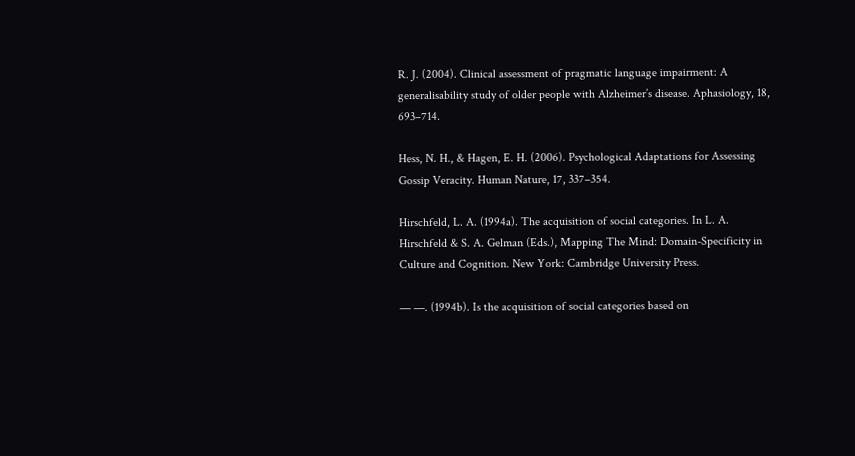R. J. (2004). Clinical assessment of pragmatic language impairment: A generalisability study of older people with Alzheimer’s disease. Aphasiology, 18, 693–714.

Hess, N. H., & Hagen, E. H. (2006). Psychological Adaptations for Assessing Gossip Veracity. Human Nature, 17, 337–354.

Hirschfeld, L. A. (1994a). The acquisition of social categories. In L. A. Hirschfeld & S. A. Gelman (Eds.), Mapping The Mind: Domain-Specificity in Culture and Cognition. New York: Cambridge University Press.

— —. (1994b). Is the acquisition of social categories based on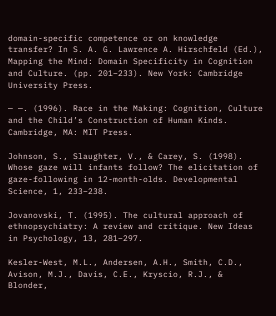domain-specific competence or on knowledge transfer? In S. A. G. Lawrence A. Hirschfeld (Ed.), Mapping the Mind: Domain Specificity in Cognition and Culture. (pp. 201–233). New York: Cambridge University Press.

— —. (1996). Race in the Making: Cognition, Culture and the Child’s Construction of Human Kinds. Cambridge, MA: MIT Press.

Johnson, S., Slaughter, V., & Carey, S. (1998). Whose gaze will infants follow? The elicitation of gaze-following in 12-month-olds. Developmental Science, 1, 233–238.

Jovanovski, T. (1995). The cultural approach of ethnopsychiatry: A review and critique. New Ideas in Psychology, 13, 281–297.

Kesler-West, M.L., Andersen, A.H., Smith, C.D., Avison, M.J., Davis, C.E., Kryscio, R.J., & Blonder,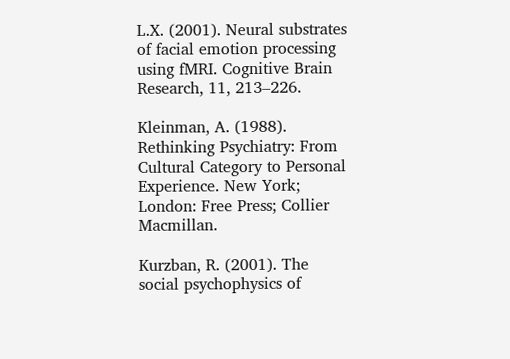L.X. (2001). Neural substrates of facial emotion processing using fMRI. Cognitive Brain Research, 11, 213–226.

Kleinman, A. (1988). Rethinking Psychiatry: From Cultural Category to Personal Experience. New York; London: Free Press; Collier Macmillan.

Kurzban, R. (2001). The social psychophysics of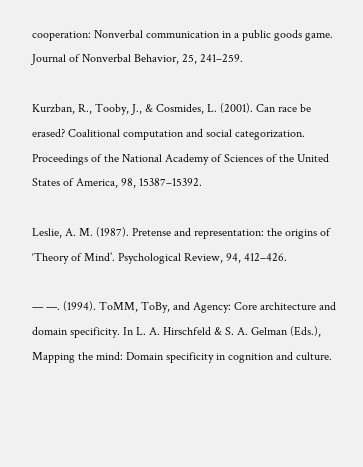cooperation: Nonverbal communication in a public goods game. Journal of Nonverbal Behavior, 25, 241–259.

Kurzban, R., Tooby, J., & Cosmides, L. (2001). Can race be erased? Coalitional computation and social categorization. Proceedings of the National Academy of Sciences of the United States of America, 98, 15387–15392.

Leslie, A. M. (1987). Pretense and representation: the origins of ‘Theory of Mind’. Psychological Review, 94, 412–426.

— —. (1994). ToMM, ToBy, and Agency: Core architecture and domain specificity. In L. A. Hirschfeld & S. A. Gelman (Eds.), Mapping the mind: Domain specificity in cognition and culture.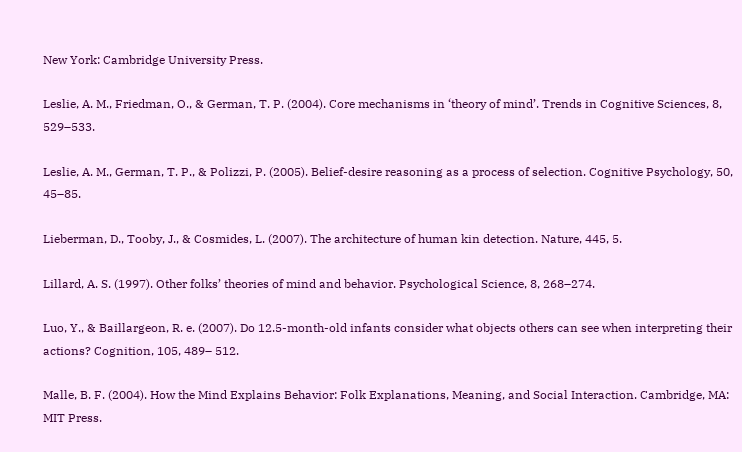New York: Cambridge University Press.

Leslie, A. M., Friedman, O., & German, T. P. (2004). Core mechanisms in ‘theory of mind’. Trends in Cognitive Sciences, 8, 529–533.

Leslie, A. M., German, T. P., & Polizzi, P. (2005). Belief-desire reasoning as a process of selection. Cognitive Psychology, 50, 45–85.

Lieberman, D., Tooby, J., & Cosmides, L. (2007). The architecture of human kin detection. Nature, 445, 5.

Lillard, A. S. (1997). Other folks’ theories of mind and behavior. Psychological Science, 8, 268–274.

Luo, Y., & Baillargeon, R. e. (2007). Do 12.5-month-old infants consider what objects others can see when interpreting their actions? Cognition, 105, 489– 512.

Malle, B. F. (2004). How the Mind Explains Behavior: Folk Explanations, Meaning, and Social Interaction. Cambridge, MA: MIT Press.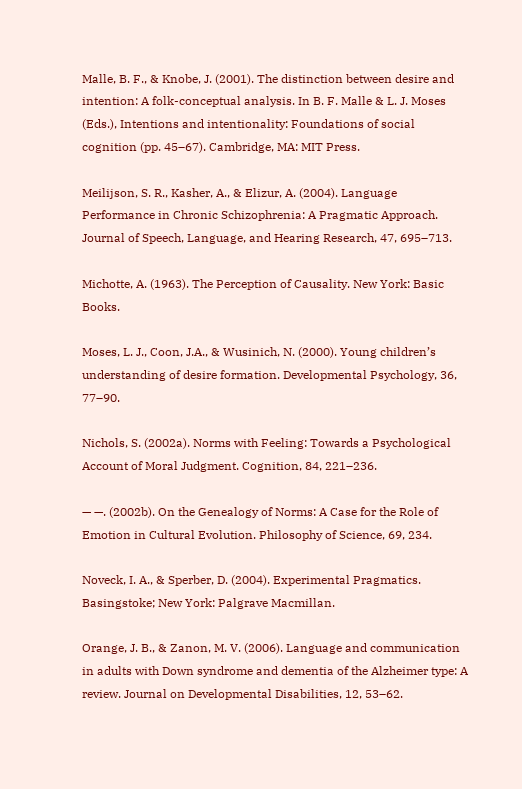Malle, B. F., & Knobe, J. (2001). The distinction between desire and intention: A folk-conceptual analysis. In B. F. Malle & L. J. Moses (Eds.), Intentions and intentionality: Foundations of social cognition (pp. 45–67). Cambridge, MA: MIT Press.

Meilijson, S. R., Kasher, A., & Elizur, A. (2004). Language Performance in Chronic Schizophrenia: A Pragmatic Approach. Journal of Speech, Language, and Hearing Research, 47, 695–713.

Michotte, A. (1963). The Perception of Causality. New York: Basic Books.

Moses, L. J., Coon, J.A., & Wusinich, N. (2000). Young children’s understanding of desire formation. Developmental Psychology, 36, 77–90.

Nichols, S. (2002a). Norms with Feeling: Towards a Psychological Account of Moral Judgment. Cognition, 84, 221–236.

— —. (2002b). On the Genealogy of Norms: A Case for the Role of Emotion in Cultural Evolution. Philosophy of Science, 69, 234.

Noveck, I. A., & Sperber, D. (2004). Experimental Pragmatics. Basingstoke; New York: Palgrave Macmillan.

Orange, J. B., & Zanon, M. V. (2006). Language and communication in adults with Down syndrome and dementia of the Alzheimer type: A review. Journal on Developmental Disabilities, 12, 53–62.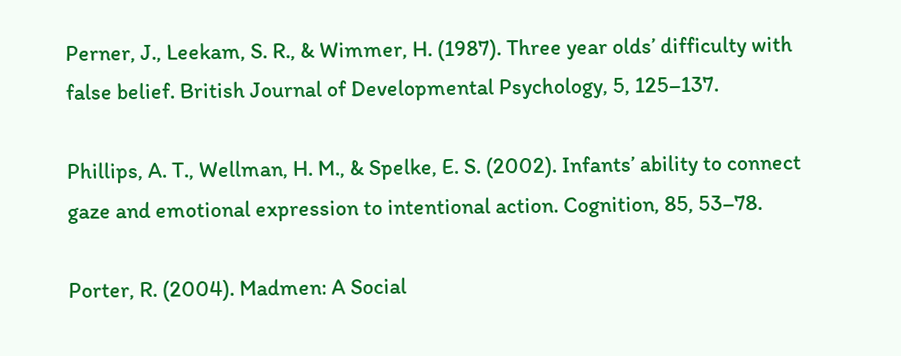Perner, J., Leekam, S. R., & Wimmer, H. (1987). Three year olds’ difficulty with false belief. British Journal of Developmental Psychology, 5, 125–137.

Phillips, A. T., Wellman, H. M., & Spelke, E. S. (2002). Infants’ ability to connect gaze and emotional expression to intentional action. Cognition, 85, 53–78.

Porter, R. (2004). Madmen: A Social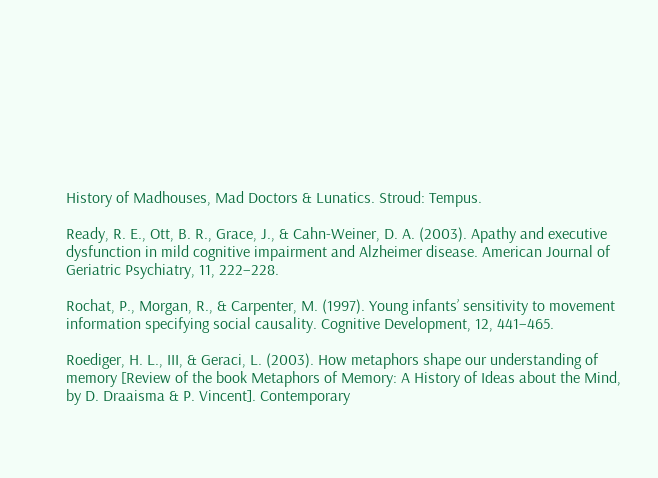History of Madhouses, Mad Doctors & Lunatics. Stroud: Tempus.

Ready, R. E., Ott, B. R., Grace, J., & Cahn-Weiner, D. A. (2003). Apathy and executive dysfunction in mild cognitive impairment and Alzheimer disease. American Journal of Geriatric Psychiatry, 11, 222–228.

Rochat, P., Morgan, R., & Carpenter, M. (1997). Young infants’ sensitivity to movement information specifying social causality. Cognitive Development, 12, 441–465.

Roediger, H. L., III, & Geraci, L. (2003). How metaphors shape our understanding of memory [Review of the book Metaphors of Memory: A History of Ideas about the Mind, by D. Draaisma & P. Vincent]. Contemporary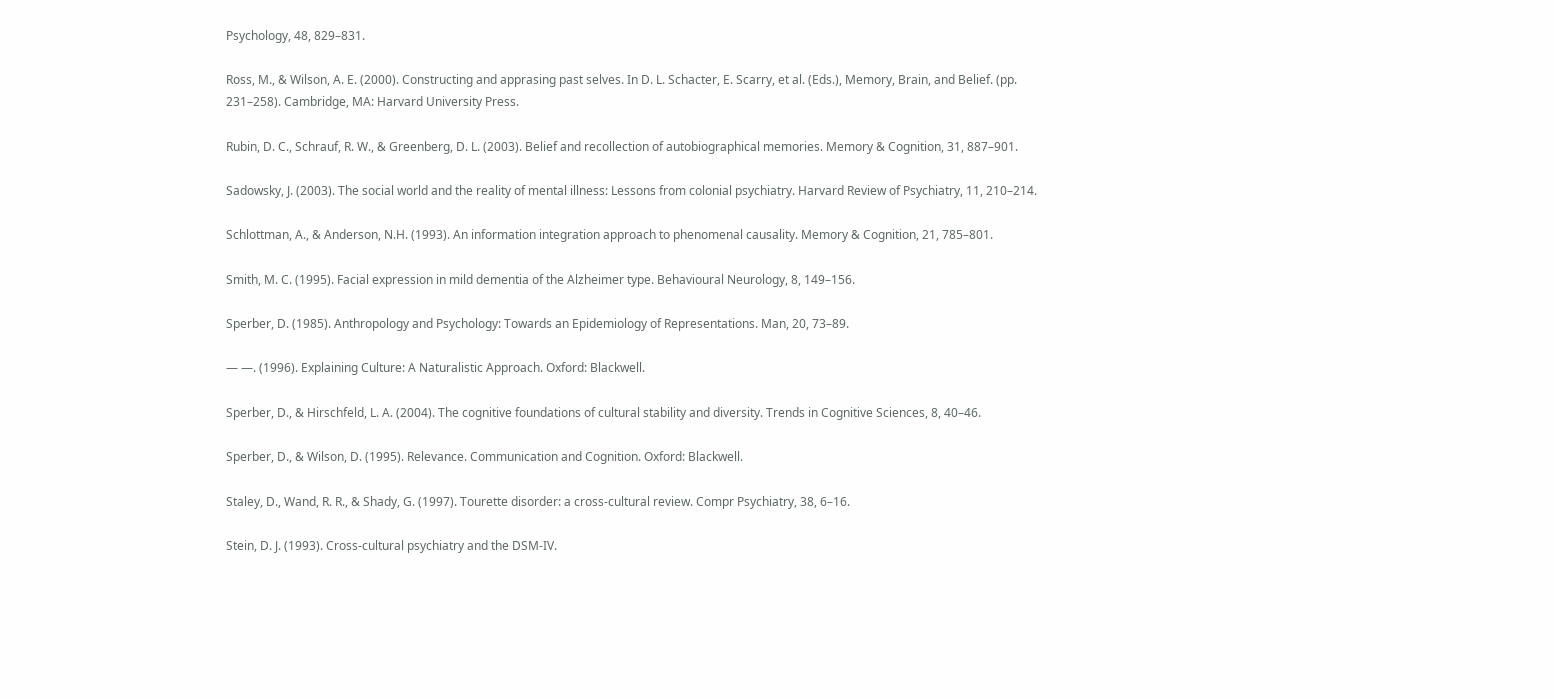Psychology, 48, 829–831.

Ross, M., & Wilson, A. E. (2000). Constructing and apprasing past selves. In D. L. Schacter, E. Scarry, et al. (Eds.), Memory, Brain, and Belief. (pp. 231–258). Cambridge, MA: Harvard University Press.

Rubin, D. C., Schrauf, R. W., & Greenberg, D. L. (2003). Belief and recollection of autobiographical memories. Memory & Cognition, 31, 887–901.

Sadowsky, J. (2003). The social world and the reality of mental illness: Lessons from colonial psychiatry. Harvard Review of Psychiatry, 11, 210–214.

Schlottman, A., & Anderson, N.H. (1993). An information integration approach to phenomenal causality. Memory & Cognition, 21, 785–801.

Smith, M. C. (1995). Facial expression in mild dementia of the Alzheimer type. Behavioural Neurology, 8, 149–156.

Sperber, D. (1985). Anthropology and Psychology: Towards an Epidemiology of Representations. Man, 20, 73–89.

— —. (1996). Explaining Culture: A Naturalistic Approach. Oxford: Blackwell.

Sperber, D., & Hirschfeld, L. A. (2004). The cognitive foundations of cultural stability and diversity. Trends in Cognitive Sciences, 8, 40–46.

Sperber, D., & Wilson, D. (1995). Relevance. Communication and Cognition. Oxford: Blackwell.

Staley, D., Wand, R. R., & Shady, G. (1997). Tourette disorder: a cross-cultural review. Compr Psychiatry, 38, 6–16.

Stein, D. J. (1993). Cross-cultural psychiatry and the DSM-IV.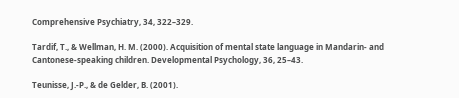Comprehensive Psychiatry, 34, 322–329.

Tardif, T., & Wellman, H. M. (2000). Acquisition of mental state language in Mandarin- and Cantonese-speaking children. Developmental Psychology, 36, 25–43.

Teunisse, J.-P., & de Gelder, B. (2001).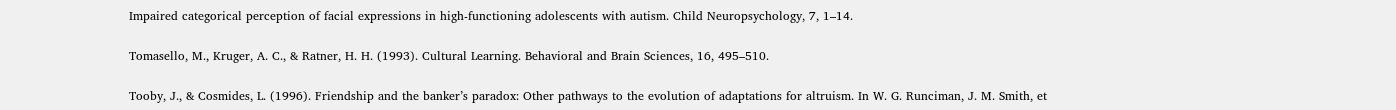Impaired categorical perception of facial expressions in high-functioning adolescents with autism. Child Neuropsychology, 7, 1–14.

Tomasello, M., Kruger, A. C., & Ratner, H. H. (1993). Cultural Learning. Behavioral and Brain Sciences, 16, 495–510.

Tooby, J., & Cosmides, L. (1996). Friendship and the banker’s paradox: Other pathways to the evolution of adaptations for altruism. In W. G. Runciman, J. M. Smith, et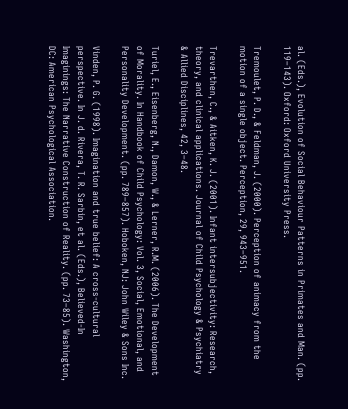al. (Eds.), Evolution of Social Behaviour Patterns in Primates and Man. (pp. 119–143). Oxford: Oxford University Press.

Tremoulet, P. D., & Feldman, J. (2000). Perception of animacy from the motion of a single object. Perception, 29, 943–951.

Trevarthen, C., & Aitken, K. J. (2001). Infant intersubjectivity: Research, theory, and clinical applications. Journal of Child Psychology & Psychiatry & Allied Disciplines, 42, 3–48.

Turiel, E., Eisenberg, N., Damon, W., & Lerner, R.M. (2006). The Development of Morality. In Handbook of Child Psychology: Vol. 3, Social, Emotional, and Personality Development. (pp. 789–857). Hoboken, NJ: John Wiley & Sons Inc.

Vinden, P. G. (1998). Imagination and true belief: A cross-cultural perspective. In J. d. Rivera, T. R. Sarbin, et al. (Eds.), Believed-In Imaginings: The Narrative Construction of Reality. (pp. 73–85). Washington, DC: American Psychological Association.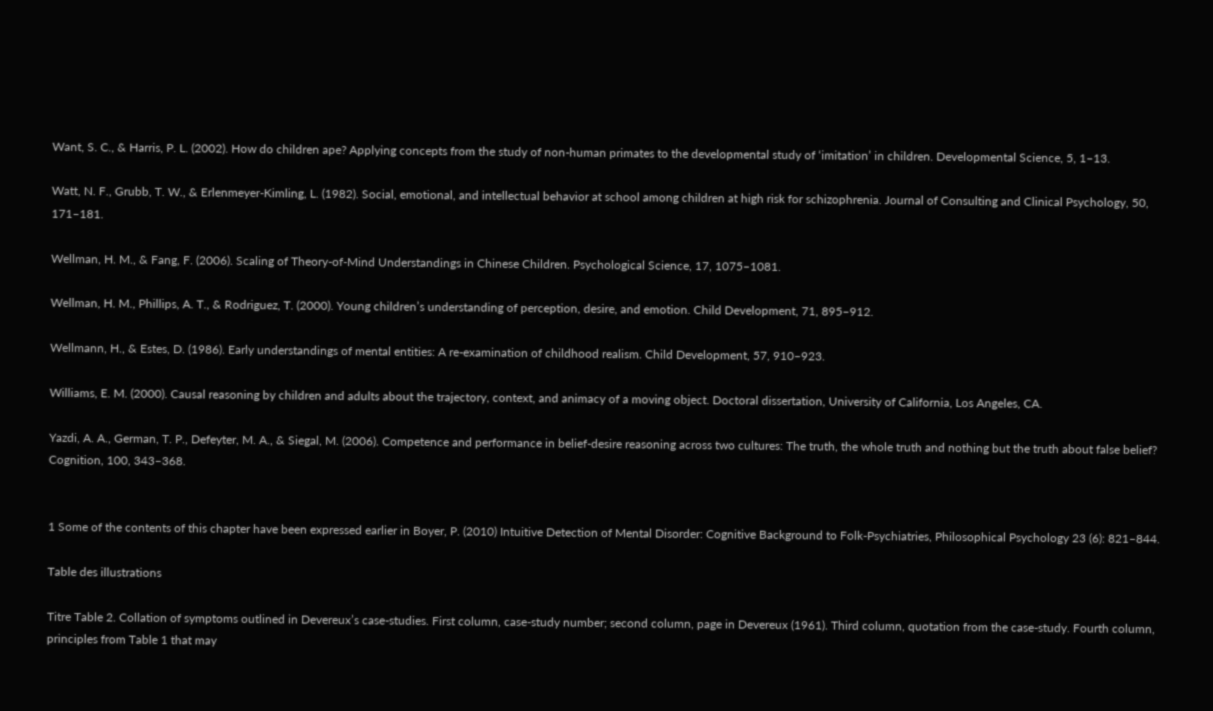Want, S. C., & Harris, P. L. (2002). How do children ape? Applying concepts from the study of non-human primates to the developmental study of ‘imitation’ in children. Developmental Science, 5, 1–13.

Watt, N. F., Grubb, T. W., & Erlenmeyer-Kimling, L. (1982). Social, emotional, and intellectual behavior at school among children at high risk for schizophrenia. Journal of Consulting and Clinical Psychology, 50, 171–181.

Wellman, H. M., & Fang, F. (2006). Scaling of Theory-of-Mind Understandings in Chinese Children. Psychological Science, 17, 1075–1081.

Wellman, H. M., Phillips, A. T., & Rodriguez, T. (2000). Young children’s understanding of perception, desire, and emotion. Child Development, 71, 895–912.

Wellmann, H., & Estes, D. (1986). Early understandings of mental entities: A re-examination of childhood realism. Child Development, 57, 910–923.

Williams, E. M. (2000). Causal reasoning by children and adults about the trajectory, context, and animacy of a moving object. Doctoral dissertation, University of California, Los Angeles, CA.

Yazdi, A. A., German, T. P., Defeyter, M. A., & Siegal, M. (2006). Competence and performance in belief-desire reasoning across two cultures: The truth, the whole truth and nothing but the truth about false belief? Cognition, 100, 343–368.


1 Some of the contents of this chapter have been expressed earlier in Boyer, P. (2010) Intuitive Detection of Mental Disorder: Cognitive Background to Folk-Psychiatries, Philosophical Psychology 23 (6): 821–844.

Table des illustrations

Titre Table 2. Collation of symptoms outlined in Devereux’s case-studies. First column, case-study number; second column, page in Devereux (1961). Third column, quotation from the case-study. Fourth column, principles from Table 1 that may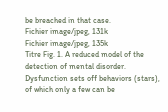be breached in that case.
Fichier image/jpeg, 131k
Fichier image/jpeg, 135k
Titre Fig. 1. A reduced model of the detection of mental disorder. Dysfunction sets off behaviors (stars), of which only a few can be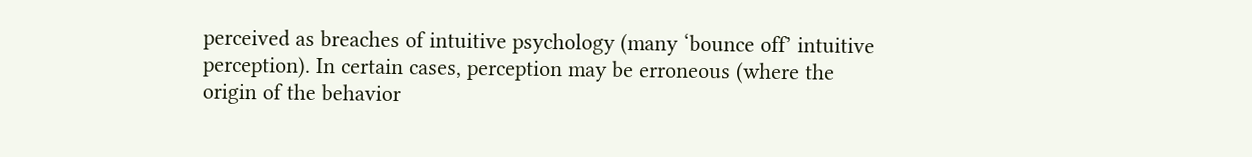perceived as breaches of intuitive psychology (many ‘bounce off’ intuitive perception). In certain cases, perception may be erroneous (where the origin of the behavior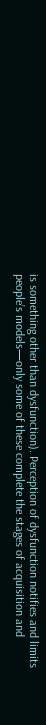is something other than dysfunction). Perception of dysfunction notifies and limits people’s models—only some of these complete the stages of acquisition and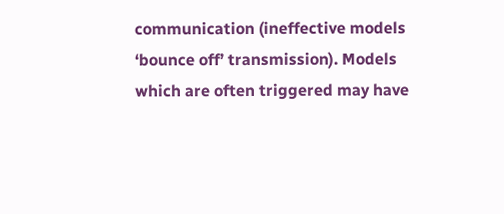communication (ineffective models ‘bounce off’ transmission). Models which are often triggered may have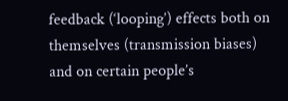feedback (‘looping’) effects both on themselves (transmission biases) and on certain people’s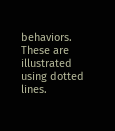behaviors. These are illustrated using dotted lines.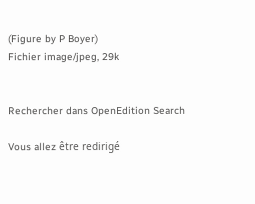(Figure by P Boyer)
Fichier image/jpeg, 29k


Rechercher dans OpenEdition Search

Vous allez être redirigé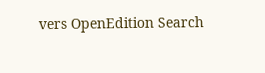vers OpenEdition Search